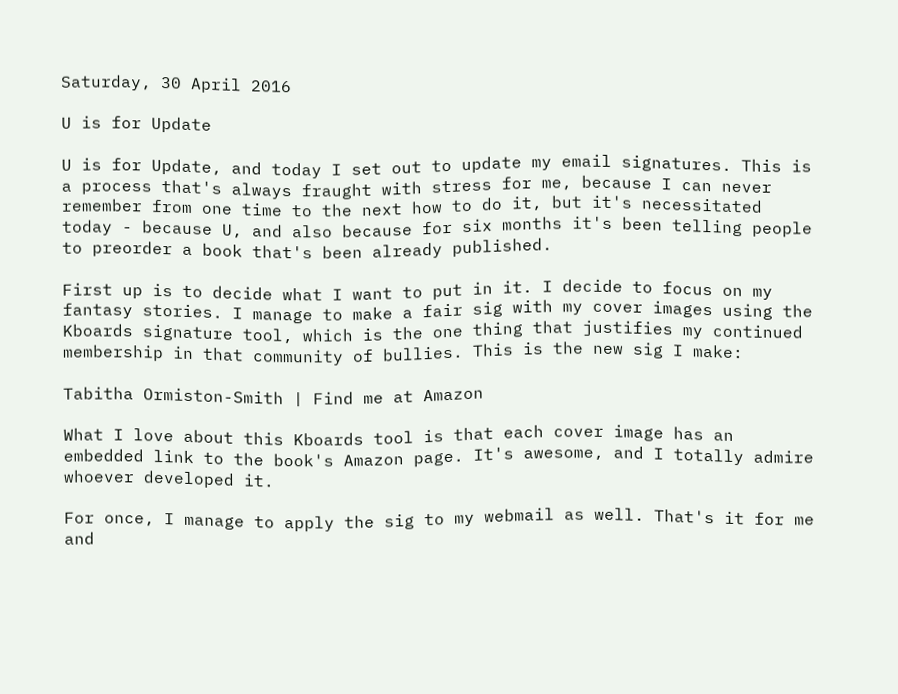Saturday, 30 April 2016

U is for Update

U is for Update, and today I set out to update my email signatures. This is a process that's always fraught with stress for me, because I can never remember from one time to the next how to do it, but it's necessitated today - because U, and also because for six months it's been telling people to preorder a book that's been already published.

First up is to decide what I want to put in it. I decide to focus on my fantasy stories. I manage to make a fair sig with my cover images using the Kboards signature tool, which is the one thing that justifies my continued membership in that community of bullies. This is the new sig I make:

Tabitha Ormiston-Smith | Find me at Amazon

What I love about this Kboards tool is that each cover image has an embedded link to the book's Amazon page. It's awesome, and I totally admire whoever developed it.

For once, I manage to apply the sig to my webmail as well. That's it for me and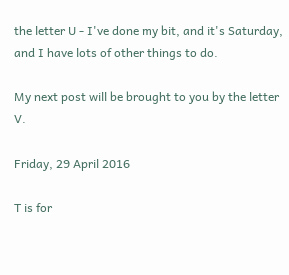the letter U - I've done my bit, and it's Saturday, and I have lots of other things to do.

My next post will be brought to you by the letter V.

Friday, 29 April 2016

T is for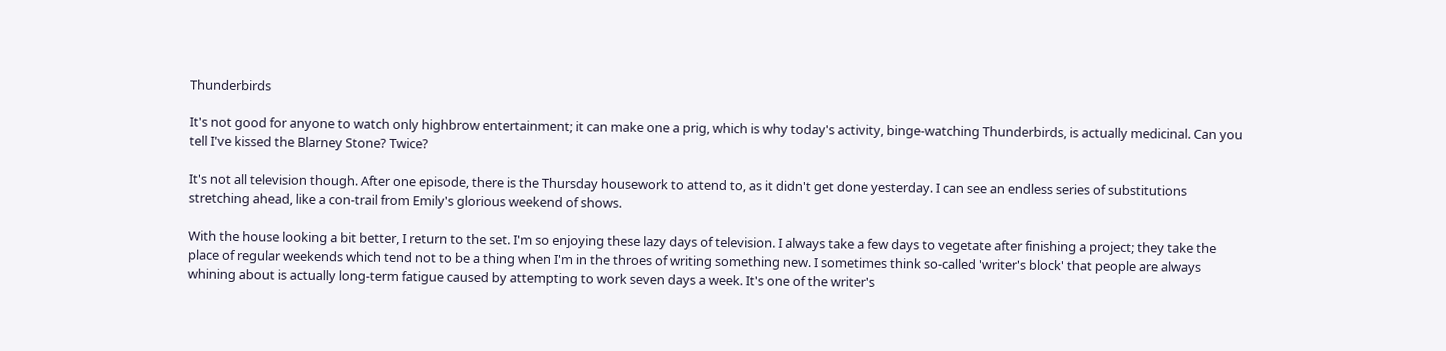Thunderbirds

It's not good for anyone to watch only highbrow entertainment; it can make one a prig, which is why today's activity, binge-watching Thunderbirds, is actually medicinal. Can you tell I've kissed the Blarney Stone? Twice?

It's not all television though. After one episode, there is the Thursday housework to attend to, as it didn't get done yesterday. I can see an endless series of substitutions stretching ahead, like a con-trail from Emily's glorious weekend of shows.

With the house looking a bit better, I return to the set. I'm so enjoying these lazy days of television. I always take a few days to vegetate after finishing a project; they take the place of regular weekends which tend not to be a thing when I'm in the throes of writing something new. I sometimes think so-called 'writer's block' that people are always whining about is actually long-term fatigue caused by attempting to work seven days a week. It's one of the writer's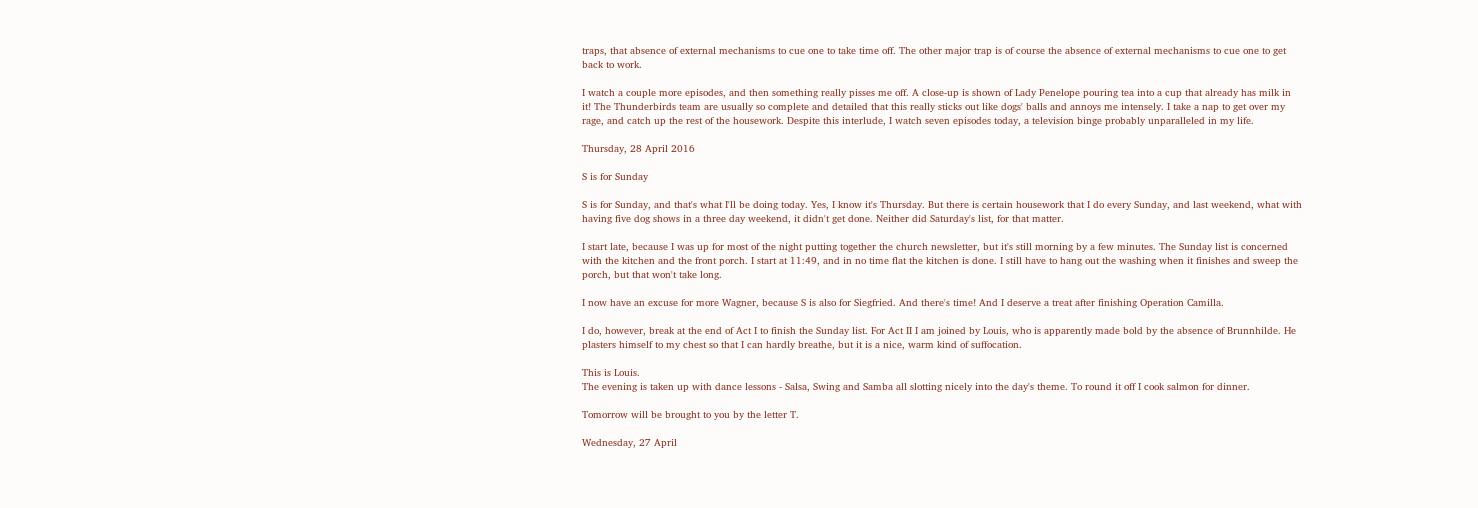traps, that absence of external mechanisms to cue one to take time off. The other major trap is of course the absence of external mechanisms to cue one to get back to work.

I watch a couple more episodes, and then something really pisses me off. A close-up is shown of Lady Penelope pouring tea into a cup that already has milk in it! The Thunderbirds team are usually so complete and detailed that this really sticks out like dogs' balls and annoys me intensely. I take a nap to get over my rage, and catch up the rest of the housework. Despite this interlude, I watch seven episodes today, a television binge probably unparalleled in my life.

Thursday, 28 April 2016

S is for Sunday

S is for Sunday, and that's what I'll be doing today. Yes, I know it's Thursday. But there is certain housework that I do every Sunday, and last weekend, what with having five dog shows in a three day weekend, it didn't get done. Neither did Saturday's list, for that matter.

I start late, because I was up for most of the night putting together the church newsletter, but it's still morning by a few minutes. The Sunday list is concerned with the kitchen and the front porch. I start at 11:49, and in no time flat the kitchen is done. I still have to hang out the washing when it finishes and sweep the porch, but that won't take long.

I now have an excuse for more Wagner, because S is also for Siegfried. And there's time! And I deserve a treat after finishing Operation Camilla.

I do, however, break at the end of Act I to finish the Sunday list. For Act II I am joined by Louis, who is apparently made bold by the absence of Brunnhilde. He plasters himself to my chest so that I can hardly breathe, but it is a nice, warm kind of suffocation.

This is Louis.
The evening is taken up with dance lessons - Salsa, Swing and Samba all slotting nicely into the day's theme. To round it off I cook salmon for dinner.

Tomorrow will be brought to you by the letter T.

Wednesday, 27 April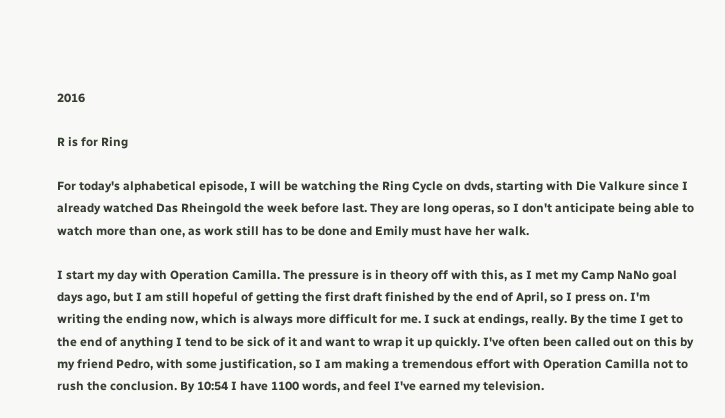2016

R is for Ring

For today's alphabetical episode, I will be watching the Ring Cycle on dvds, starting with Die Valkure since I already watched Das Rheingold the week before last. They are long operas, so I don't anticipate being able to watch more than one, as work still has to be done and Emily must have her walk.

I start my day with Operation Camilla. The pressure is in theory off with this, as I met my Camp NaNo goal days ago, but I am still hopeful of getting the first draft finished by the end of April, so I press on. I'm writing the ending now, which is always more difficult for me. I suck at endings, really. By the time I get to the end of anything I tend to be sick of it and want to wrap it up quickly. I've often been called out on this by my friend Pedro, with some justification, so I am making a tremendous effort with Operation Camilla not to rush the conclusion. By 10:54 I have 1100 words, and feel I've earned my television.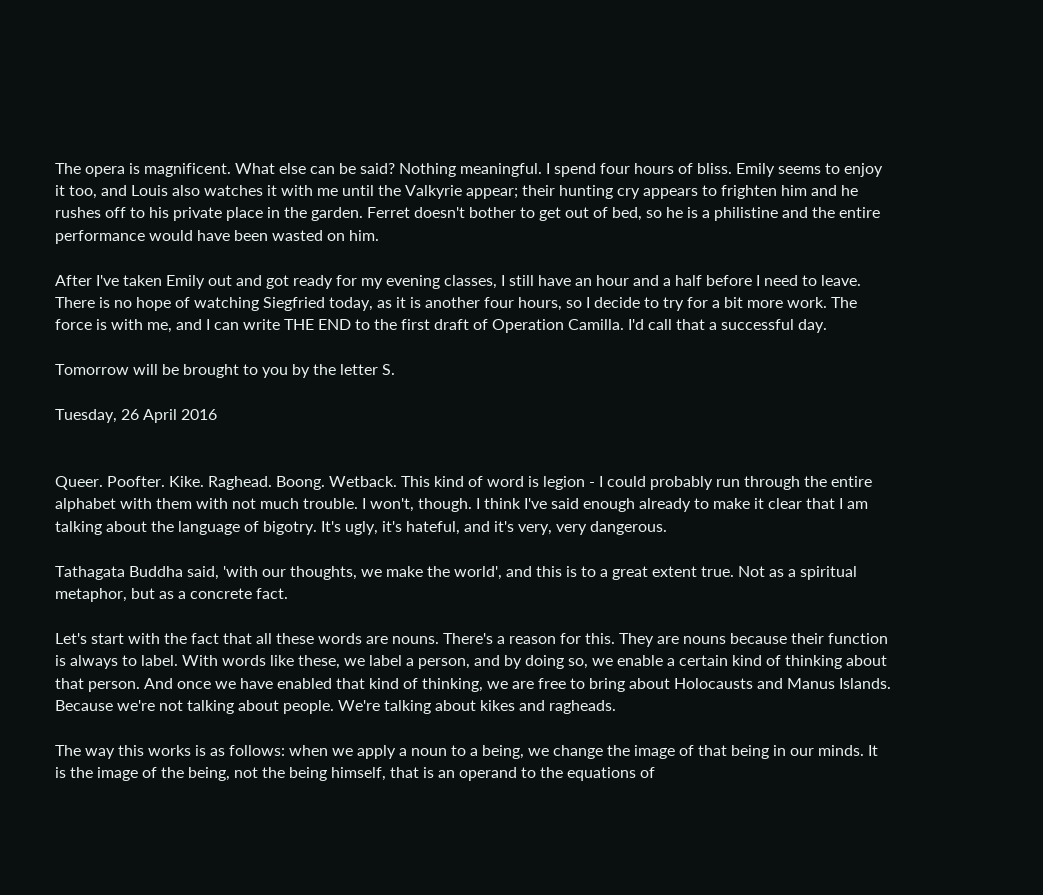The opera is magnificent. What else can be said? Nothing meaningful. I spend four hours of bliss. Emily seems to enjoy it too, and Louis also watches it with me until the Valkyrie appear; their hunting cry appears to frighten him and he rushes off to his private place in the garden. Ferret doesn't bother to get out of bed, so he is a philistine and the entire performance would have been wasted on him.

After I've taken Emily out and got ready for my evening classes, I still have an hour and a half before I need to leave. There is no hope of watching Siegfried today, as it is another four hours, so I decide to try for a bit more work. The force is with me, and I can write THE END to the first draft of Operation Camilla. I'd call that a successful day.

Tomorrow will be brought to you by the letter S.

Tuesday, 26 April 2016


Queer. Poofter. Kike. Raghead. Boong. Wetback. This kind of word is legion - I could probably run through the entire alphabet with them with not much trouble. I won't, though. I think I've said enough already to make it clear that I am talking about the language of bigotry. It's ugly, it's hateful, and it's very, very dangerous.

Tathagata Buddha said, 'with our thoughts, we make the world', and this is to a great extent true. Not as a spiritual metaphor, but as a concrete fact.

Let's start with the fact that all these words are nouns. There's a reason for this. They are nouns because their function is always to label. With words like these, we label a person, and by doing so, we enable a certain kind of thinking about that person. And once we have enabled that kind of thinking, we are free to bring about Holocausts and Manus Islands. Because we're not talking about people. We're talking about kikes and ragheads.

The way this works is as follows: when we apply a noun to a being, we change the image of that being in our minds. It is the image of the being, not the being himself, that is an operand to the equations of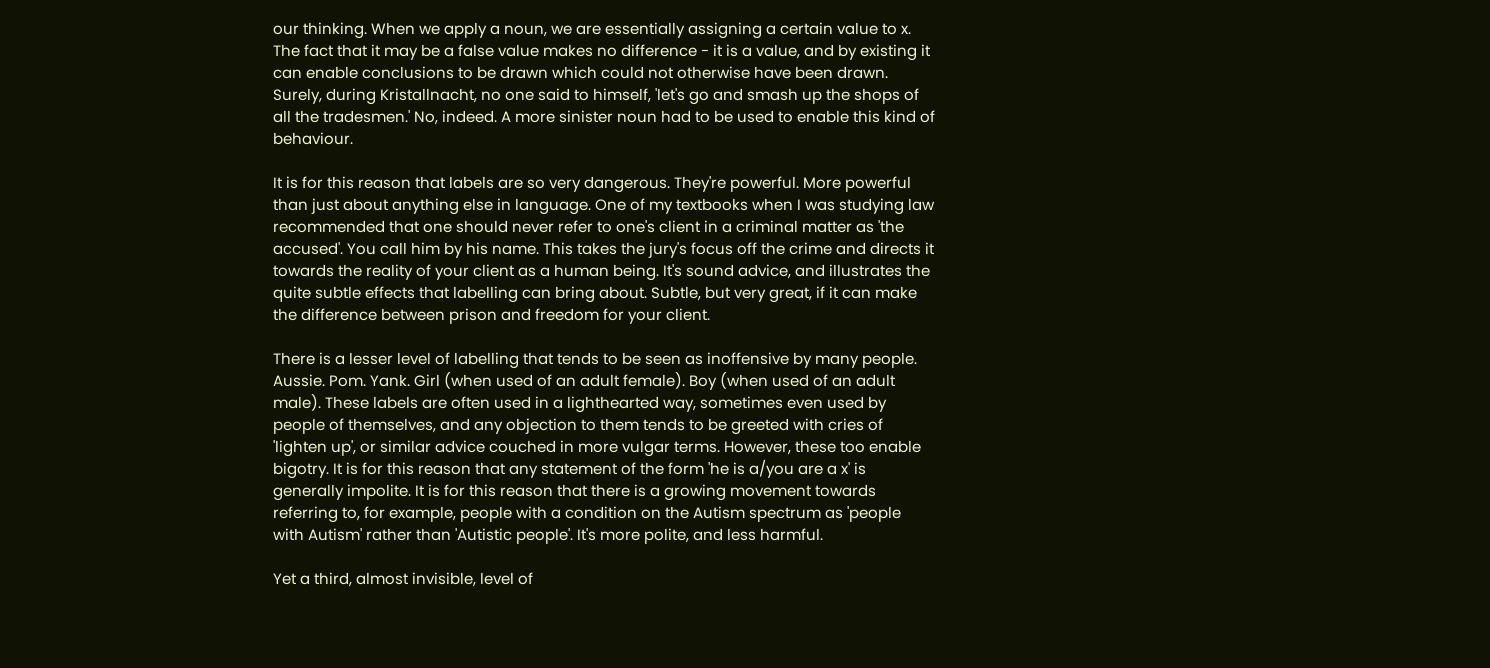our thinking. When we apply a noun, we are essentially assigning a certain value to x. The fact that it may be a false value makes no difference - it is a value, and by existing it can enable conclusions to be drawn which could not otherwise have been drawn. Surely, during Kristallnacht, no one said to himself, 'let's go and smash up the shops of all the tradesmen.' No, indeed. A more sinister noun had to be used to enable this kind of behaviour.

It is for this reason that labels are so very dangerous. They're powerful. More powerful than just about anything else in language. One of my textbooks when I was studying law recommended that one should never refer to one's client in a criminal matter as 'the accused'. You call him by his name. This takes the jury's focus off the crime and directs it towards the reality of your client as a human being. It's sound advice, and illustrates the quite subtle effects that labelling can bring about. Subtle, but very great, if it can make the difference between prison and freedom for your client.

There is a lesser level of labelling that tends to be seen as inoffensive by many people. Aussie. Pom. Yank. Girl (when used of an adult female). Boy (when used of an adult male). These labels are often used in a lighthearted way, sometimes even used by people of themselves, and any objection to them tends to be greeted with cries of 'lighten up', or similar advice couched in more vulgar terms. However, these too enable bigotry. It is for this reason that any statement of the form 'he is a/you are a x' is generally impolite. It is for this reason that there is a growing movement towards referring to, for example, people with a condition on the Autism spectrum as 'people with Autism' rather than 'Autistic people'. It's more polite, and less harmful.

Yet a third, almost invisible, level of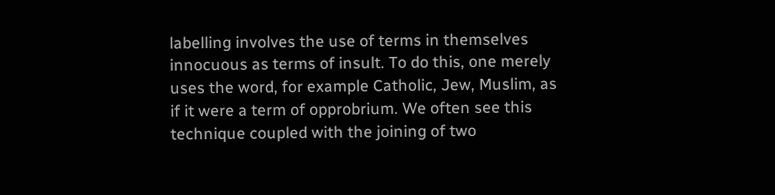labelling involves the use of terms in themselves innocuous as terms of insult. To do this, one merely uses the word, for example Catholic, Jew, Muslim, as if it were a term of opprobrium. We often see this technique coupled with the joining of two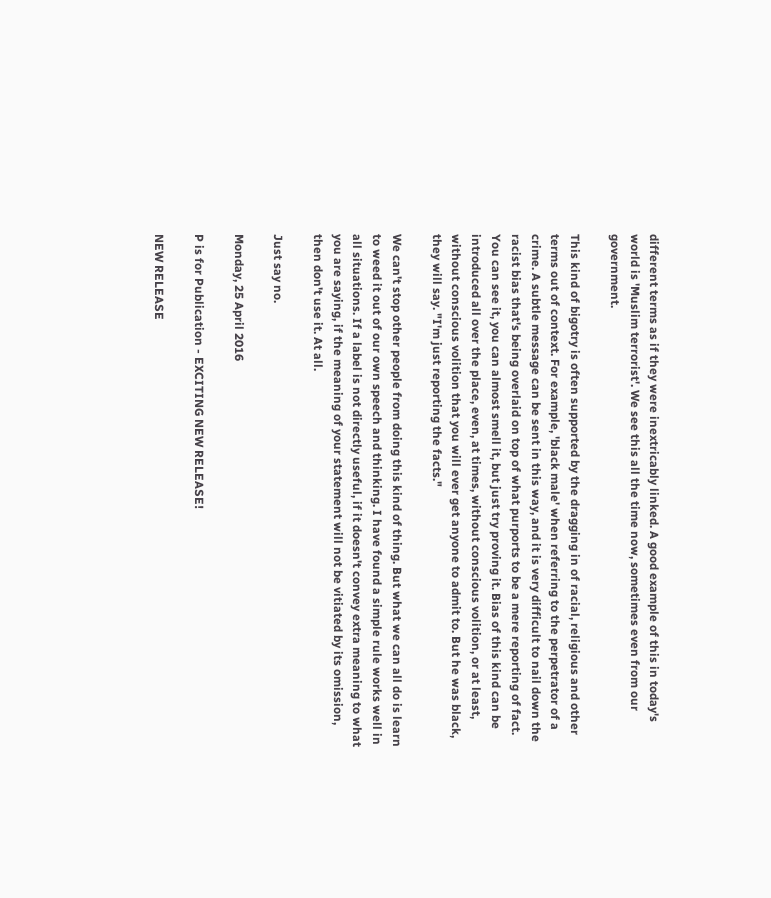different terms as if they were inextricably linked. A good example of this in today's world is 'Muslim terrorist'. We see this all the time now, sometimes even from our government.

This kind of bigotry is often supported by the dragging in of racial, religious and other terms out of context. For example, 'black male' when referring to the perpetrator of a crime. A subtle message can be sent in this way, and it is very difficult to nail down the racist bias that's being overlaid on top of what purports to be a mere reporting of fact. You can see it, you can almost smell it, but just try proving it. Bias of this kind can be introduced all over the place, even, at times, without conscious volition, or at least, without conscious volition that you will ever get anyone to admit to. But he was black, they will say. "I'm just reporting the facts."

We can't stop other people from doing this kind of thing. But what we can all do is learn to weed it out of our own speech and thinking. I have found a simple rule works well in all situations. If a label is not directly useful, if it doesn't convey extra meaning to what you are saying, if the meaning of your statement will not be vitiated by its omission, then don't use it. At all.

Just say no.

Monday, 25 April 2016

P is for Publication - EXCITING NEW RELEASE!

NEW RELEASE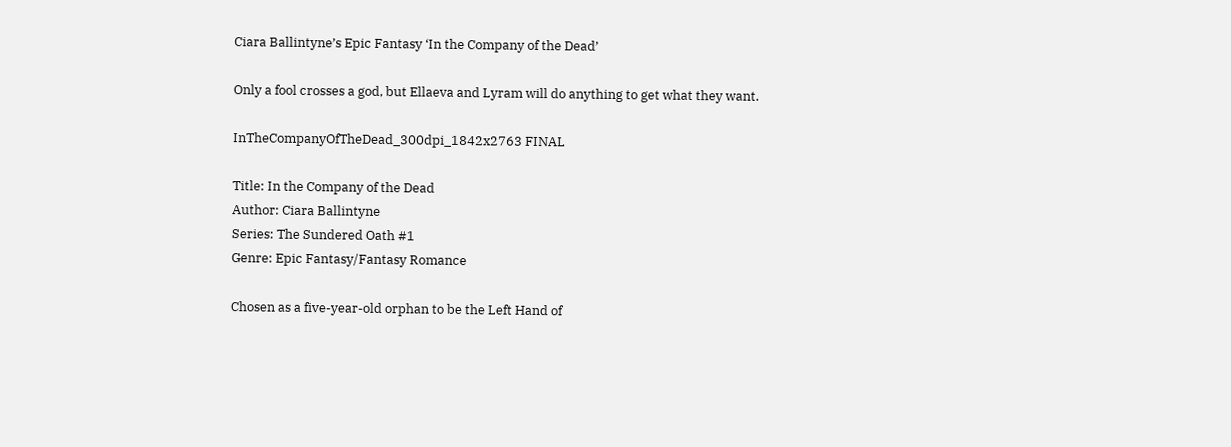Ciara Ballintyne’s Epic Fantasy ‘In the Company of the Dead’

Only a fool crosses a god, but Ellaeva and Lyram will do anything to get what they want.

InTheCompanyOfTheDead_300dpi_1842x2763 FINAL

Title: In the Company of the Dead
Author: Ciara Ballintyne
Series: The Sundered Oath #1
Genre: Epic Fantasy/Fantasy Romance

Chosen as a five-year-old orphan to be the Left Hand of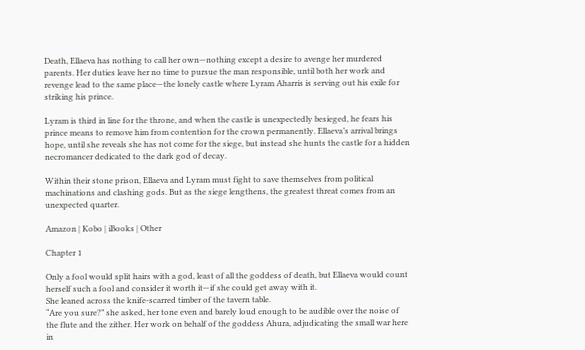Death, Ellaeva has nothing to call her own—nothing except a desire to avenge her murdered parents. Her duties leave her no time to pursue the man responsible, until both her work and revenge lead to the same place—the lonely castle where Lyram Aharris is serving out his exile for striking his prince.

Lyram is third in line for the throne, and when the castle is unexpectedly besieged, he fears his prince means to remove him from contention for the crown permanently. Ellaeva’s arrival brings hope, until she reveals she has not come for the siege, but instead she hunts the castle for a hidden necromancer dedicated to the dark god of decay.

Within their stone prison, Ellaeva and Lyram must fight to save themselves from political machinations and clashing gods. But as the siege lengthens, the greatest threat comes from an unexpected quarter.

Amazon | Kobo | iBooks | Other

Chapter 1

Only a fool would split hairs with a god, least of all the goddess of death, but Ellaeva would count herself such a fool and consider it worth it—if she could get away with it.
She leaned across the knife-scarred timber of the tavern table.
“Are you sure?” she asked, her tone even and barely loud enough to be audible over the noise of the flute and the zither. Her work on behalf of the goddess Ahura, adjudicating the small war here in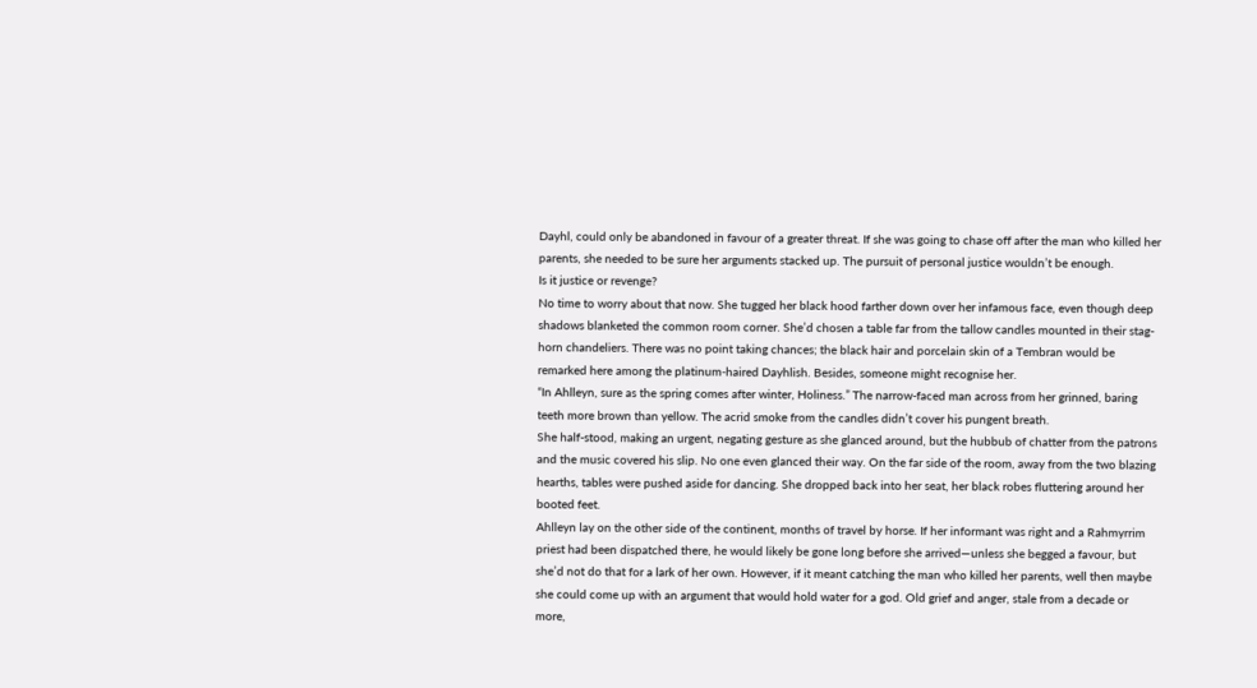Dayhl, could only be abandoned in favour of a greater threat. If she was going to chase off after the man who killed her parents, she needed to be sure her arguments stacked up. The pursuit of personal justice wouldn’t be enough.
Is it justice or revenge?
No time to worry about that now. She tugged her black hood farther down over her infamous face, even though deep shadows blanketed the common room corner. She’d chosen a table far from the tallow candles mounted in their stag-horn chandeliers. There was no point taking chances; the black hair and porcelain skin of a Tembran would be remarked here among the platinum-haired Dayhlish. Besides, someone might recognise her.
“In Ahlleyn, sure as the spring comes after winter, Holiness.” The narrow-faced man across from her grinned, baring teeth more brown than yellow. The acrid smoke from the candles didn’t cover his pungent breath.
She half-stood, making an urgent, negating gesture as she glanced around, but the hubbub of chatter from the patrons and the music covered his slip. No one even glanced their way. On the far side of the room, away from the two blazing hearths, tables were pushed aside for dancing. She dropped back into her seat, her black robes fluttering around her booted feet.
Ahlleyn lay on the other side of the continent, months of travel by horse. If her informant was right and a Rahmyrrim priest had been dispatched there, he would likely be gone long before she arrived—unless she begged a favour, but she’d not do that for a lark of her own. However, if it meant catching the man who killed her parents, well then maybe she could come up with an argument that would hold water for a god. Old grief and anger, stale from a decade or more,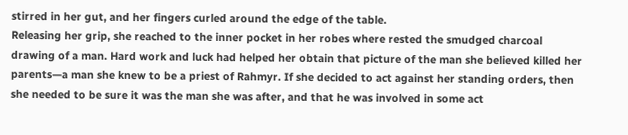stirred in her gut, and her fingers curled around the edge of the table.
Releasing her grip, she reached to the inner pocket in her robes where rested the smudged charcoal drawing of a man. Hard work and luck had helped her obtain that picture of the man she believed killed her parents—a man she knew to be a priest of Rahmyr. If she decided to act against her standing orders, then she needed to be sure it was the man she was after, and that he was involved in some act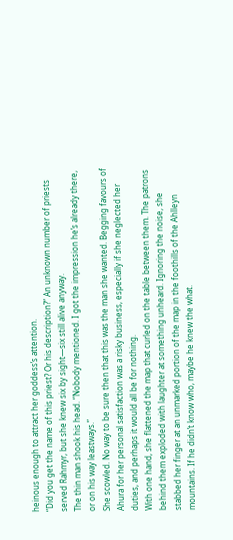heinous enough to attract her goddess’s attention.
“Did you get the name of this priest? Or his description?” An unknown number of priests served Rahmyr, but she knew six by sight—six still alive anyway.
The thin man shook his head. “Nobody mentioned. I got the impression he’s already there, or on his way leastways.”
She scowled. No way to be sure then that this was the man she wanted. Begging favours of Ahura for her personal satisfaction was a risky business, especially if she neglected her duties, and perhaps it would all be for nothing.
With one hand, she flattened the map that curled on the table between them. The patrons behind them exploded with laughter at something unheard. Ignoring the noise, she stabbed her finger at an unmarked portion of the map in the foothills of the Ahlleyn mountains. If he didn’t know who, maybe he knew the what.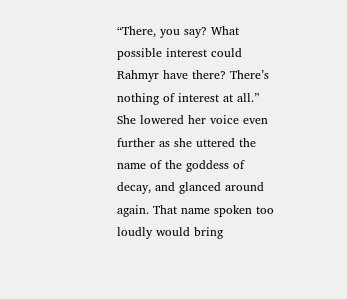“There, you say? What possible interest could Rahmyr have there? There’s nothing of interest at all.”
She lowered her voice even further as she uttered the name of the goddess of decay, and glanced around again. That name spoken too loudly would bring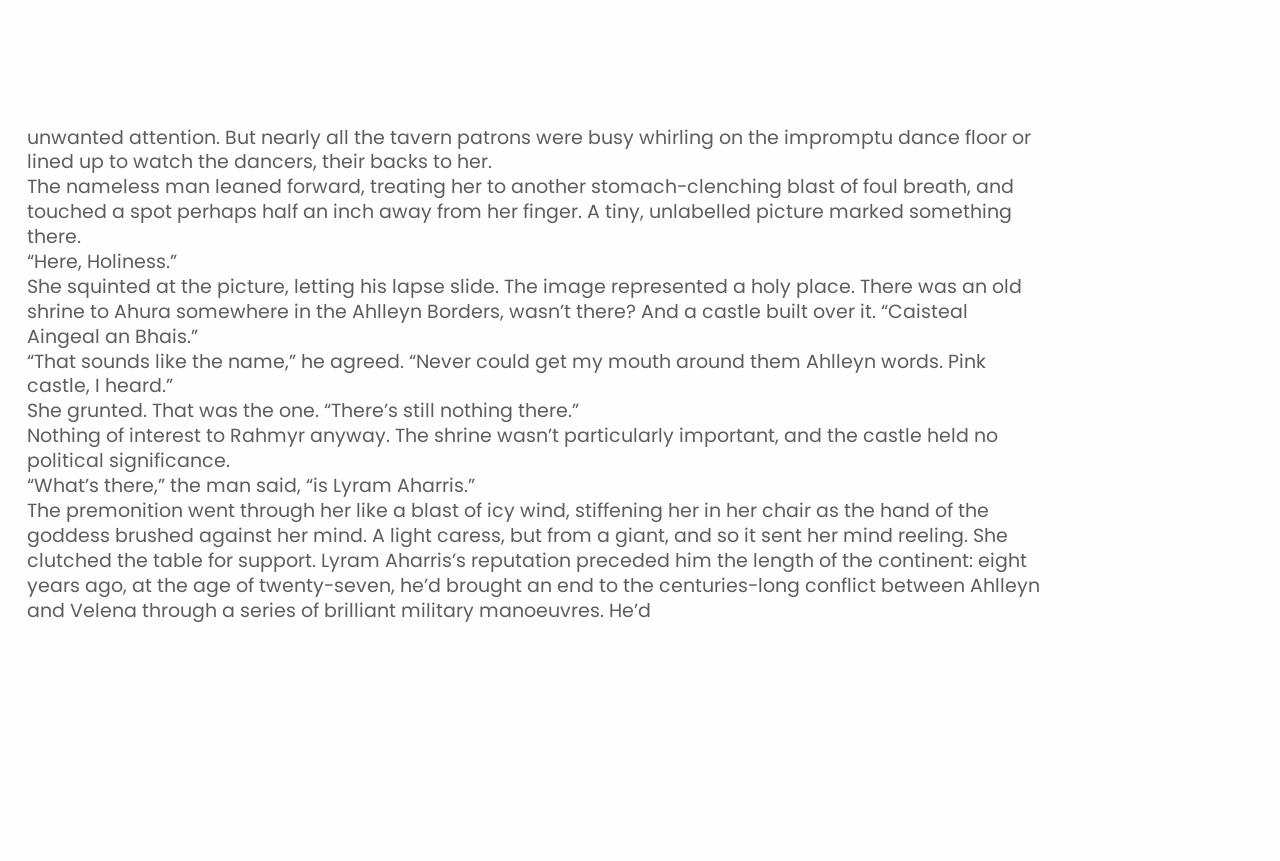unwanted attention. But nearly all the tavern patrons were busy whirling on the impromptu dance floor or lined up to watch the dancers, their backs to her.
The nameless man leaned forward, treating her to another stomach-clenching blast of foul breath, and touched a spot perhaps half an inch away from her finger. A tiny, unlabelled picture marked something there.
“Here, Holiness.”
She squinted at the picture, letting his lapse slide. The image represented a holy place. There was an old shrine to Ahura somewhere in the Ahlleyn Borders, wasn’t there? And a castle built over it. “Caisteal Aingeal an Bhais.”
“That sounds like the name,” he agreed. “Never could get my mouth around them Ahlleyn words. Pink castle, I heard.”
She grunted. That was the one. “There’s still nothing there.”
Nothing of interest to Rahmyr anyway. The shrine wasn’t particularly important, and the castle held no political significance.
“What’s there,” the man said, “is Lyram Aharris.”
The premonition went through her like a blast of icy wind, stiffening her in her chair as the hand of the goddess brushed against her mind. A light caress, but from a giant, and so it sent her mind reeling. She clutched the table for support. Lyram Aharris’s reputation preceded him the length of the continent: eight years ago, at the age of twenty-seven, he’d brought an end to the centuries-long conflict between Ahlleyn and Velena through a series of brilliant military manoeuvres. He’d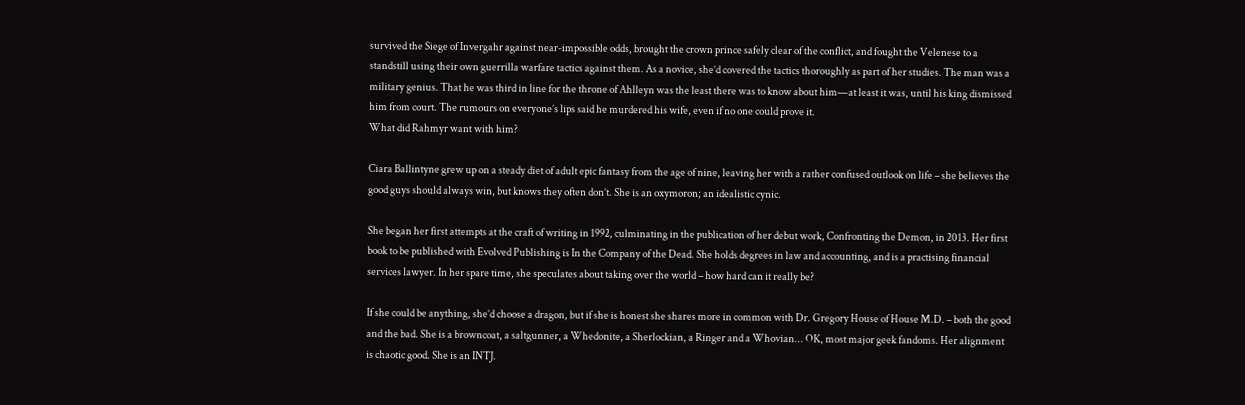survived the Siege of Invergahr against near-impossible odds, brought the crown prince safely clear of the conflict, and fought the Velenese to a standstill using their own guerrilla warfare tactics against them. As a novice, she’d covered the tactics thoroughly as part of her studies. The man was a military genius. That he was third in line for the throne of Ahlleyn was the least there was to know about him—at least it was, until his king dismissed him from court. The rumours on everyone’s lips said he murdered his wife, even if no one could prove it.
What did Rahmyr want with him?

Ciara Ballintyne grew up on a steady diet of adult epic fantasy from the age of nine, leaving her with a rather confused outlook on life – she believes the good guys should always win, but knows they often don’t. She is an oxymoron; an idealistic cynic.

She began her first attempts at the craft of writing in 1992, culminating in the publication of her debut work, Confronting the Demon, in 2013. Her first book to be published with Evolved Publishing is In the Company of the Dead. She holds degrees in law and accounting, and is a practising financial services lawyer. In her spare time, she speculates about taking over the world – how hard can it really be?

If she could be anything, she’d choose a dragon, but if she is honest she shares more in common with Dr. Gregory House of House M.D. – both the good and the bad. She is a browncoat, a saltgunner, a Whedonite, a Sherlockian, a Ringer and a Whovian... OK, most major geek fandoms. Her alignment is chaotic good. She is an INTJ.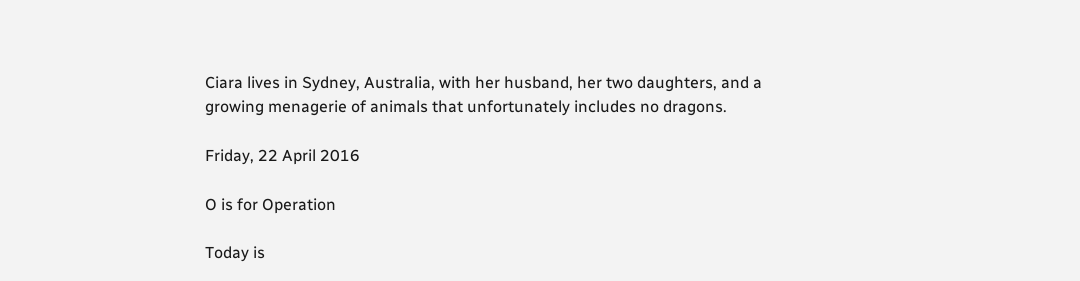Ciara lives in Sydney, Australia, with her husband, her two daughters, and a growing menagerie of animals that unfortunately includes no dragons.

Friday, 22 April 2016

O is for Operation

Today is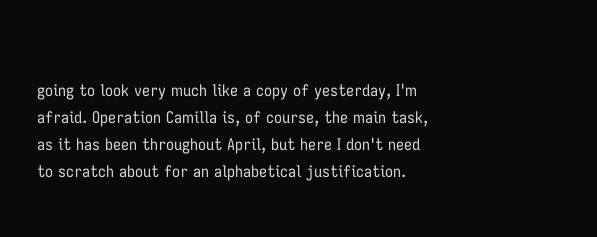going to look very much like a copy of yesterday, I'm afraid. Operation Camilla is, of course, the main task, as it has been throughout April, but here I don't need to scratch about for an alphabetical justification.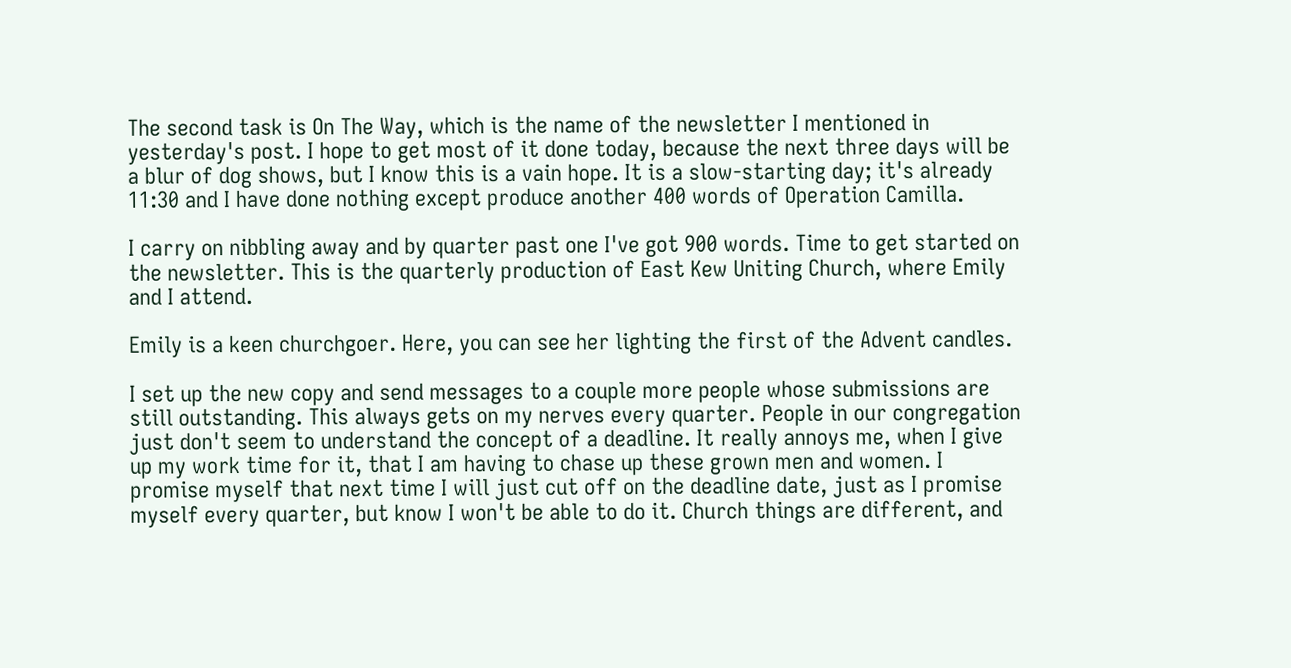The second task is On The Way, which is the name of the newsletter I mentioned in yesterday's post. I hope to get most of it done today, because the next three days will be a blur of dog shows, but I know this is a vain hope. It is a slow-starting day; it's already 11:30 and I have done nothing except produce another 400 words of Operation Camilla.

I carry on nibbling away and by quarter past one I've got 900 words. Time to get started on the newsletter. This is the quarterly production of East Kew Uniting Church, where Emily and I attend.

Emily is a keen churchgoer. Here, you can see her lighting the first of the Advent candles.

I set up the new copy and send messages to a couple more people whose submissions are still outstanding. This always gets on my nerves every quarter. People in our congregation just don't seem to understand the concept of a deadline. It really annoys me, when I give up my work time for it, that I am having to chase up these grown men and women. I promise myself that next time I will just cut off on the deadline date, just as I promise myself every quarter, but know I won't be able to do it. Church things are different, and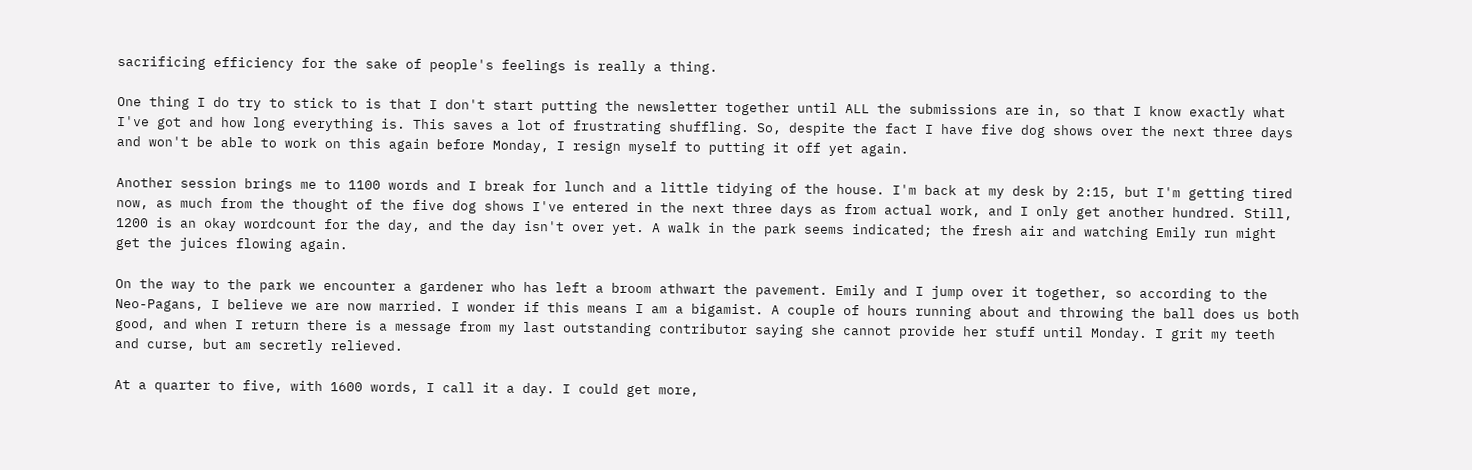sacrificing efficiency for the sake of people's feelings is really a thing.

One thing I do try to stick to is that I don't start putting the newsletter together until ALL the submissions are in, so that I know exactly what I've got and how long everything is. This saves a lot of frustrating shuffling. So, despite the fact I have five dog shows over the next three days and won't be able to work on this again before Monday, I resign myself to putting it off yet again.

Another session brings me to 1100 words and I break for lunch and a little tidying of the house. I'm back at my desk by 2:15, but I'm getting tired now, as much from the thought of the five dog shows I've entered in the next three days as from actual work, and I only get another hundred. Still, 1200 is an okay wordcount for the day, and the day isn't over yet. A walk in the park seems indicated; the fresh air and watching Emily run might get the juices flowing again.

On the way to the park we encounter a gardener who has left a broom athwart the pavement. Emily and I jump over it together, so according to the Neo-Pagans, I believe we are now married. I wonder if this means I am a bigamist. A couple of hours running about and throwing the ball does us both good, and when I return there is a message from my last outstanding contributor saying she cannot provide her stuff until Monday. I grit my teeth and curse, but am secretly relieved.

At a quarter to five, with 1600 words, I call it a day. I could get more,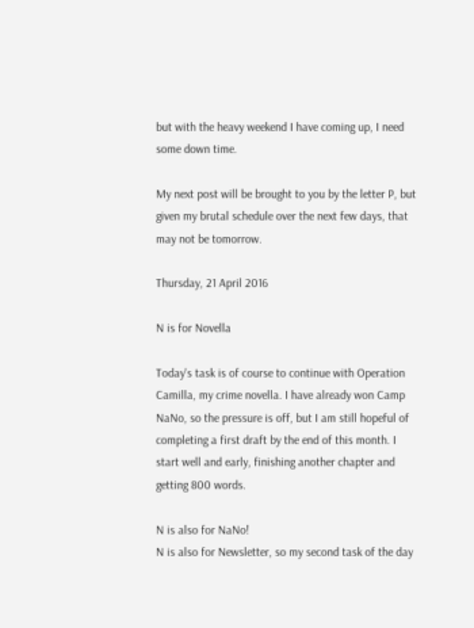but with the heavy weekend I have coming up, I need some down time.

My next post will be brought to you by the letter P, but given my brutal schedule over the next few days, that may not be tomorrow.

Thursday, 21 April 2016

N is for Novella

Today's task is of course to continue with Operation Camilla, my crime novella. I have already won Camp NaNo, so the pressure is off, but I am still hopeful of completing a first draft by the end of this month. I start well and early, finishing another chapter and getting 800 words.

N is also for NaNo!
N is also for Newsletter, so my second task of the day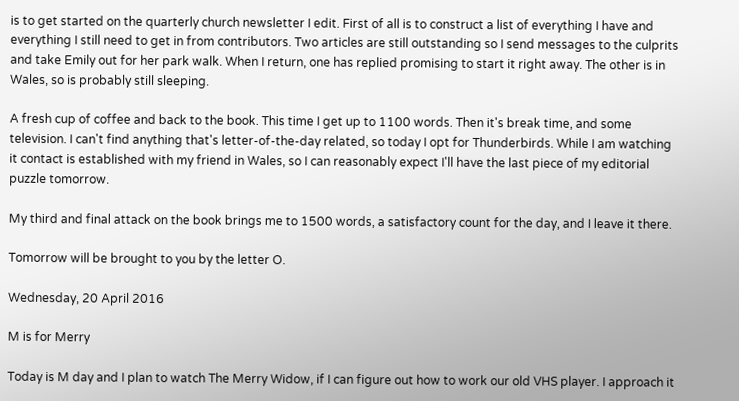is to get started on the quarterly church newsletter I edit. First of all is to construct a list of everything I have and everything I still need to get in from contributors. Two articles are still outstanding so I send messages to the culprits and take Emily out for her park walk. When I return, one has replied promising to start it right away. The other is in Wales, so is probably still sleeping.

A fresh cup of coffee and back to the book. This time I get up to 1100 words. Then it's break time, and some television. I can't find anything that's letter-of-the-day related, so today I opt for Thunderbirds. While I am watching it contact is established with my friend in Wales, so I can reasonably expect I'll have the last piece of my editorial puzzle tomorrow.

My third and final attack on the book brings me to 1500 words, a satisfactory count for the day, and I leave it there.

Tomorrow will be brought to you by the letter O.

Wednesday, 20 April 2016

M is for Merry

Today is M day and I plan to watch The Merry Widow, if I can figure out how to work our old VHS player. I approach it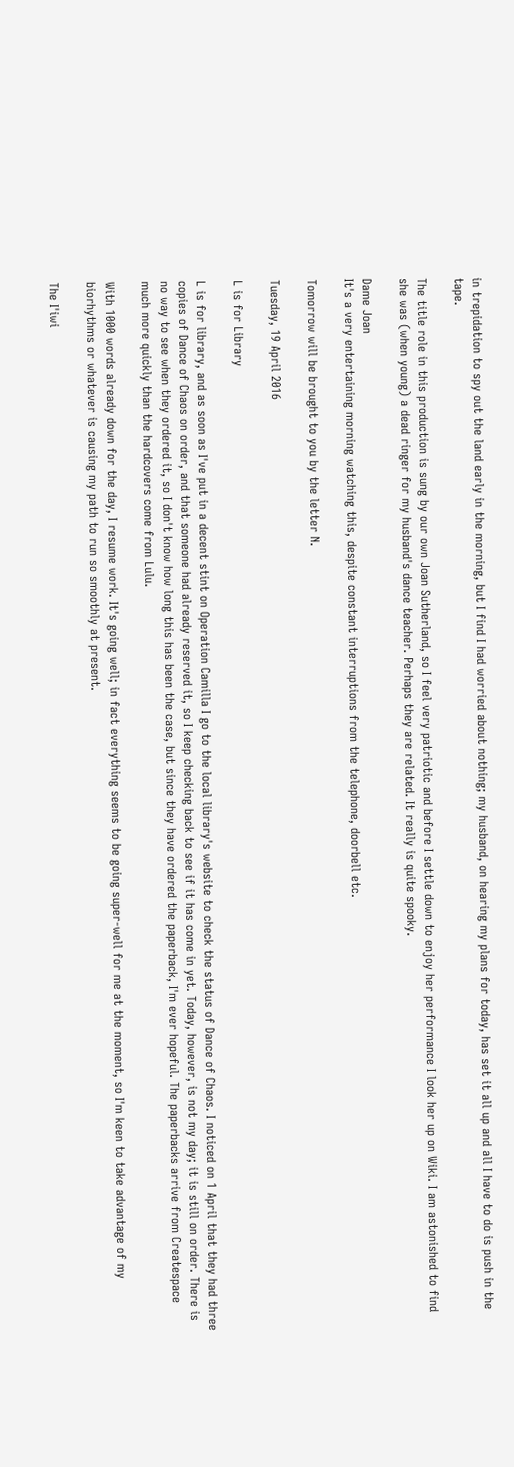in trepidation to spy out the land early in the morning, but I find I had worried about nothing; my husband, on hearing my plans for today, has set it all up and all I have to do is push in the tape.

The title role in this production is sung by our own Joan Sutherland, so I feel very patriotic and before I settle down to enjoy her performance I look her up on Wiki. I am astonished to find she was (when young) a dead ringer for my husband's dance teacher. Perhaps they are related. It really is quite spooky.

Dame Joan
It's a very entertaining morning watching this, despite constant interruptions from the telephone, doorbell etc.

Tomorrow will be brought to you by the letter N.

Tuesday, 19 April 2016

L is for Library

L is for library, and as soon as I've put in a decent stint on Operation Camilla I go to the local library's website to check the status of Dance of Chaos. I noticed on 1 April that they had three copies of Dance of Chaos on order, and that someone had already reserved it, so I keep checking back to see if it has come in yet. Today, however, is not my day; it is still on order. There is no way to see when they ordered it, so I don't know how long this has been the case, but since they have ordered the paperback, I'm ever hopeful. The paperbacks arrive from Createspace much more quickly than the hardcovers come from Lulu.

With 1000 words already down for the day, I resume work. It's going well; in fact everything seems to be going super-well for me at the moment, so I'm keen to take advantage of my biorhythms or whatever is causing my path to run so smoothly at present.

The I'iwi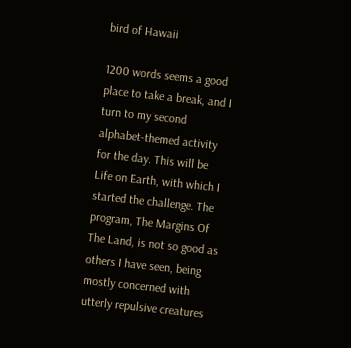bird of Hawaii

1200 words seems a good place to take a break, and I turn to my second alphabet-themed activity for the day. This will be Life on Earth, with which I started the challenge. The program, The Margins Of The Land, is not so good as others I have seen, being mostly concerned with utterly repulsive creatures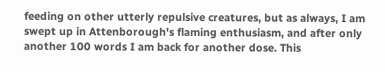feeding on other utterly repulsive creatures, but as always, I am swept up in Attenborough's flaming enthusiasm, and after only another 100 words I am back for another dose. This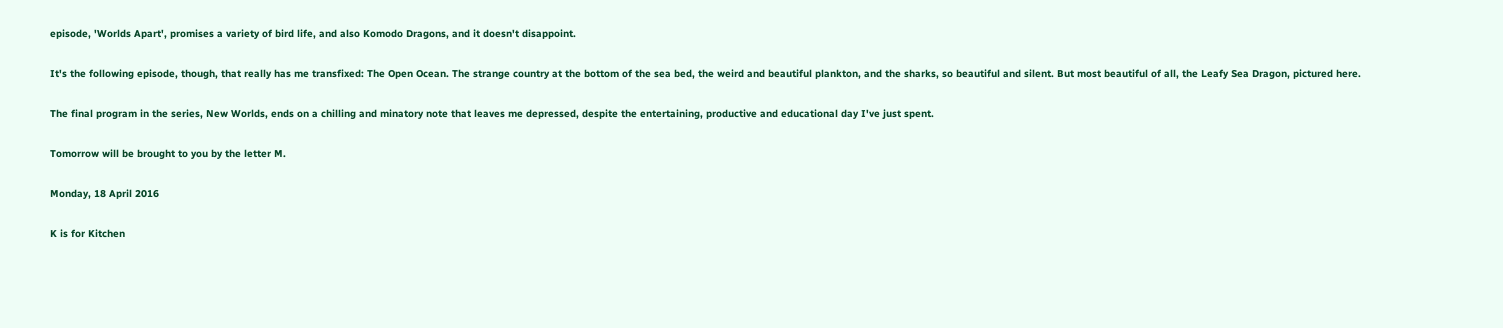episode, 'Worlds Apart', promises a variety of bird life, and also Komodo Dragons, and it doesn't disappoint.

It's the following episode, though, that really has me transfixed: The Open Ocean. The strange country at the bottom of the sea bed, the weird and beautiful plankton, and the sharks, so beautiful and silent. But most beautiful of all, the Leafy Sea Dragon, pictured here.

The final program in the series, New Worlds, ends on a chilling and minatory note that leaves me depressed, despite the entertaining, productive and educational day I've just spent.

Tomorrow will be brought to you by the letter M.

Monday, 18 April 2016

K is for Kitchen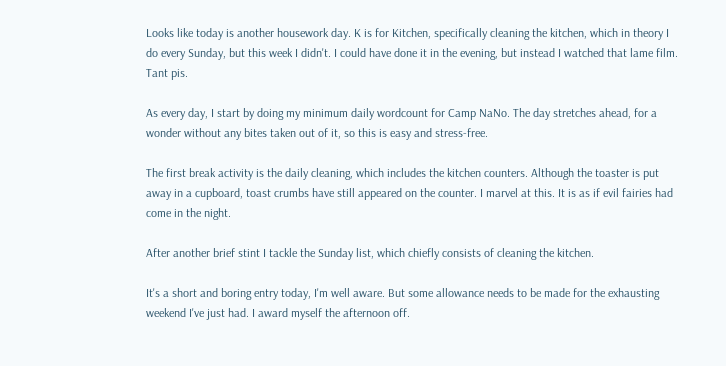Looks like today is another housework day. K is for Kitchen, specifically cleaning the kitchen, which in theory I do every Sunday, but this week I didn't. I could have done it in the evening, but instead I watched that lame film. Tant pis.

As every day, I start by doing my minimum daily wordcount for Camp NaNo. The day stretches ahead, for a wonder without any bites taken out of it, so this is easy and stress-free.

The first break activity is the daily cleaning, which includes the kitchen counters. Although the toaster is put away in a cupboard, toast crumbs have still appeared on the counter. I marvel at this. It is as if evil fairies had come in the night.

After another brief stint I tackle the Sunday list, which chiefly consists of cleaning the kitchen.

It's a short and boring entry today, I'm well aware. But some allowance needs to be made for the exhausting weekend I've just had. I award myself the afternoon off.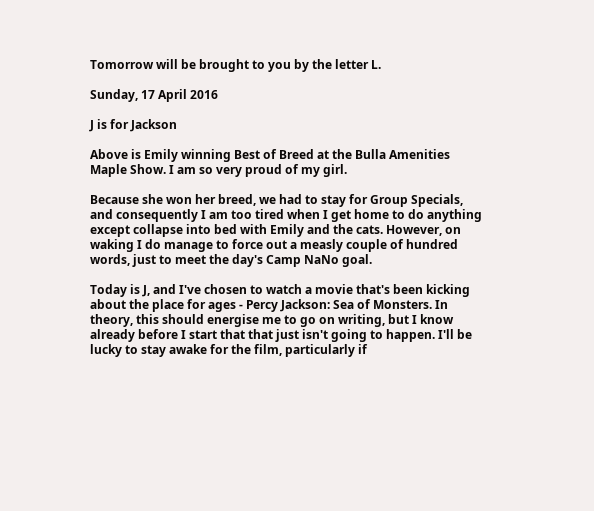Tomorrow will be brought to you by the letter L.

Sunday, 17 April 2016

J is for Jackson

Above is Emily winning Best of Breed at the Bulla Amenities Maple Show. I am so very proud of my girl.

Because she won her breed, we had to stay for Group Specials, and consequently I am too tired when I get home to do anything except collapse into bed with Emily and the cats. However, on waking I do manage to force out a measly couple of hundred words, just to meet the day's Camp NaNo goal.

Today is J, and I've chosen to watch a movie that's been kicking about the place for ages - Percy Jackson: Sea of Monsters. In theory, this should energise me to go on writing, but I know already before I start that that just isn't going to happen. I'll be lucky to stay awake for the film, particularly if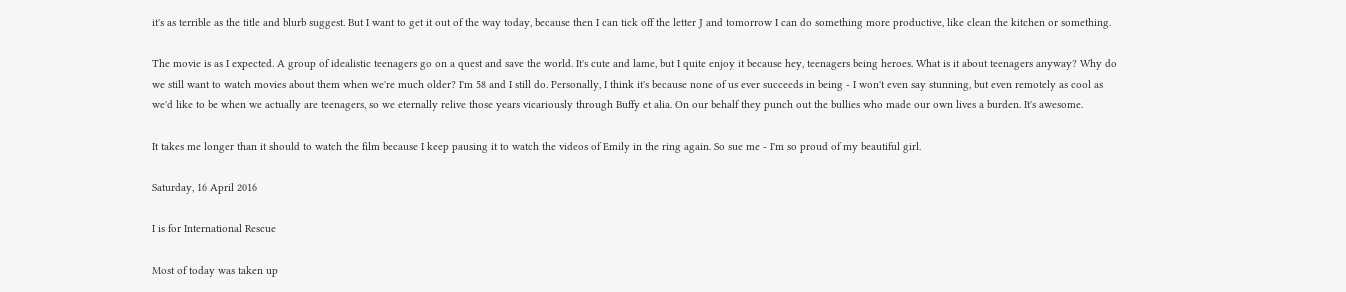it's as terrible as the title and blurb suggest. But I want to get it out of the way today, because then I can tick off the letter J and tomorrow I can do something more productive, like clean the kitchen or something.

The movie is as I expected. A group of idealistic teenagers go on a quest and save the world. It's cute and lame, but I quite enjoy it because hey, teenagers being heroes. What is it about teenagers anyway? Why do we still want to watch movies about them when we're much older? I'm 58 and I still do. Personally, I think it's because none of us ever succeeds in being - I won't even say stunning, but even remotely as cool as we'd like to be when we actually are teenagers, so we eternally relive those years vicariously through Buffy et alia. On our behalf they punch out the bullies who made our own lives a burden. It's awesome.

It takes me longer than it should to watch the film because I keep pausing it to watch the videos of Emily in the ring again. So sue me - I'm so proud of my beautiful girl.

Saturday, 16 April 2016

I is for International Rescue

Most of today was taken up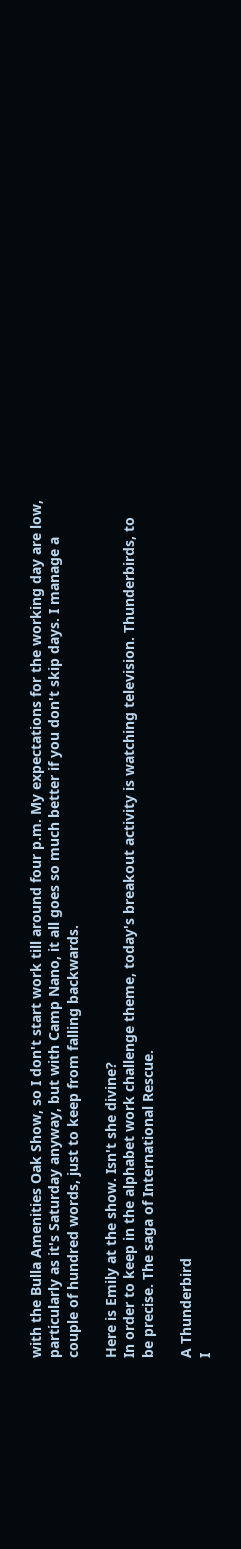with the Bulla Amenities Oak Show, so I don't start work till around four p.m. My expectations for the working day are low, particularly as it's Saturday anyway, but with Camp Nano, it all goes so much better if you don't skip days. I manage a couple of hundred words, just to keep from falling backwards.

Here is Emily at the show. Isn't she divine?
In order to keep in the alphabet work challenge theme, today's breakout activity is watching television. Thunderbirds, to be precise. The saga of International Rescue.

A Thunderbird
I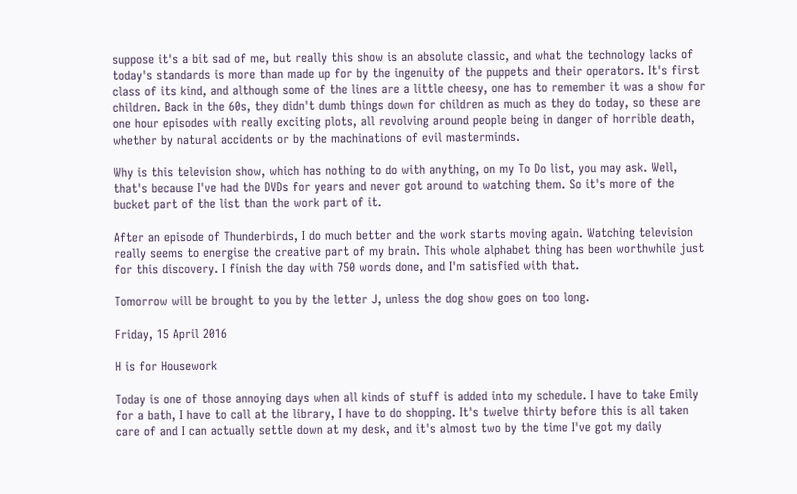suppose it's a bit sad of me, but really this show is an absolute classic, and what the technology lacks of today's standards is more than made up for by the ingenuity of the puppets and their operators. It's first class of its kind, and although some of the lines are a little cheesy, one has to remember it was a show for children. Back in the 60s, they didn't dumb things down for children as much as they do today, so these are one hour episodes with really exciting plots, all revolving around people being in danger of horrible death, whether by natural accidents or by the machinations of evil masterminds.

Why is this television show, which has nothing to do with anything, on my To Do list, you may ask. Well, that's because I've had the DVDs for years and never got around to watching them. So it's more of the bucket part of the list than the work part of it.

After an episode of Thunderbirds, I do much better and the work starts moving again. Watching television really seems to energise the creative part of my brain. This whole alphabet thing has been worthwhile just for this discovery. I finish the day with 750 words done, and I'm satisfied with that.

Tomorrow will be brought to you by the letter J, unless the dog show goes on too long.

Friday, 15 April 2016

H is for Housework

Today is one of those annoying days when all kinds of stuff is added into my schedule. I have to take Emily for a bath, I have to call at the library, I have to do shopping. It's twelve thirty before this is all taken care of and I can actually settle down at my desk, and it's almost two by the time I've got my daily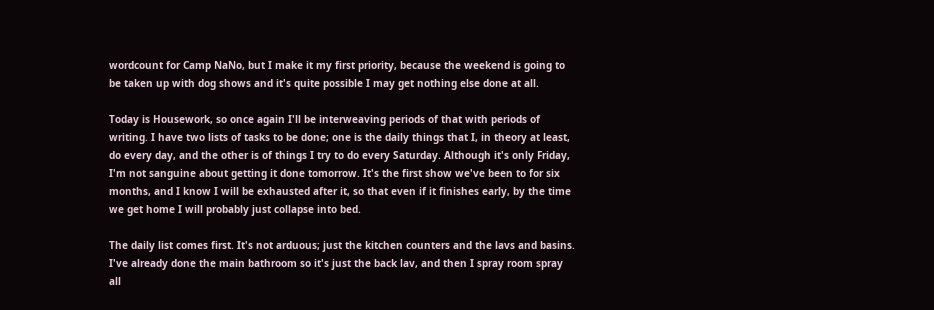wordcount for Camp NaNo, but I make it my first priority, because the weekend is going to be taken up with dog shows and it's quite possible I may get nothing else done at all.

Today is Housework, so once again I'll be interweaving periods of that with periods of writing. I have two lists of tasks to be done; one is the daily things that I, in theory at least, do every day, and the other is of things I try to do every Saturday. Although it's only Friday, I'm not sanguine about getting it done tomorrow. It's the first show we've been to for six months, and I know I will be exhausted after it, so that even if it finishes early, by the time we get home I will probably just collapse into bed.

The daily list comes first. It's not arduous; just the kitchen counters and the lavs and basins. I've already done the main bathroom so it's just the back lav, and then I spray room spray all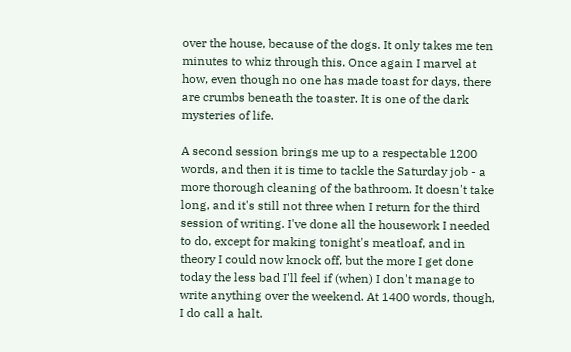over the house, because of the dogs. It only takes me ten minutes to whiz through this. Once again I marvel at how, even though no one has made toast for days, there are crumbs beneath the toaster. It is one of the dark mysteries of life.

A second session brings me up to a respectable 1200 words, and then it is time to tackle the Saturday job - a more thorough cleaning of the bathroom. It doesn't take long, and it's still not three when I return for the third session of writing. I've done all the housework I needed to do, except for making tonight's meatloaf, and in theory I could now knock off, but the more I get done today the less bad I'll feel if (when) I don't manage to write anything over the weekend. At 1400 words, though, I do call a halt.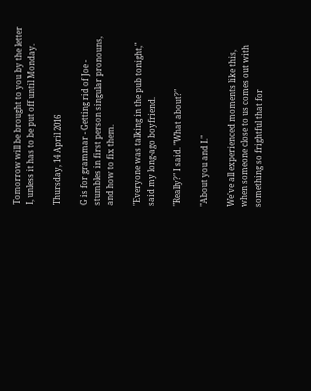Tomorrow will be brought to you by the letter I, unless it has to be put off until Monday.

Thursday, 14 April 2016

G is for grammar - Getting rid of Joe - stumbles in first person singular pronouns, and how to fix them.

"Everyone was talking in the pub tonight," said my long-ago boyfriend.

"Really?" I said. "What about?"

"About you and I."

We've all experienced moments like this, when someone close to us comes out with something so frightful that for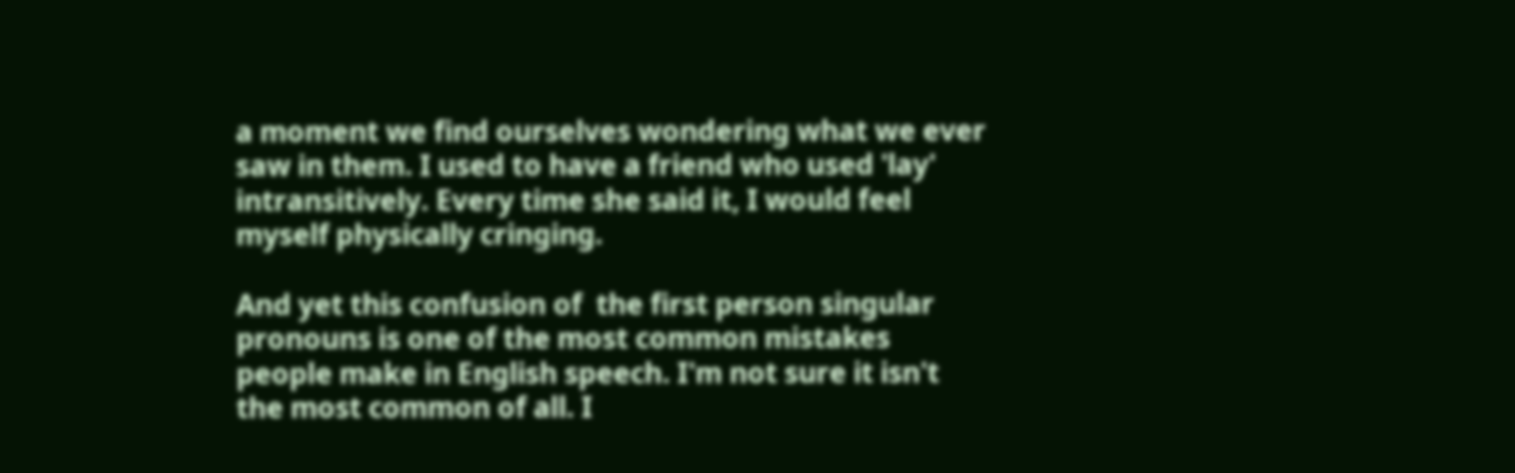a moment we find ourselves wondering what we ever saw in them. I used to have a friend who used 'lay' intransitively. Every time she said it, I would feel myself physically cringing.

And yet this confusion of  the first person singular pronouns is one of the most common mistakes people make in English speech. I'm not sure it isn't the most common of all. I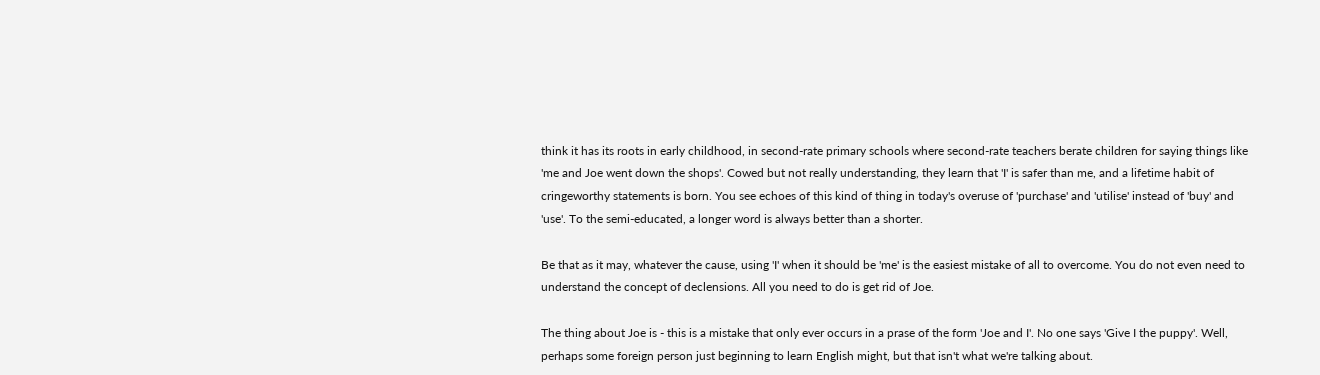think it has its roots in early childhood, in second-rate primary schools where second-rate teachers berate children for saying things like 'me and Joe went down the shops'. Cowed but not really understanding, they learn that 'I' is safer than me, and a lifetime habit of cringeworthy statements is born. You see echoes of this kind of thing in today's overuse of 'purchase' and 'utilise' instead of 'buy' and 'use'. To the semi-educated, a longer word is always better than a shorter.

Be that as it may, whatever the cause, using 'I' when it should be 'me' is the easiest mistake of all to overcome. You do not even need to understand the concept of declensions. All you need to do is get rid of Joe.

The thing about Joe is - this is a mistake that only ever occurs in a prase of the form 'Joe and I'. No one says 'Give I the puppy'. Well, perhaps some foreign person just beginning to learn English might, but that isn't what we're talking about.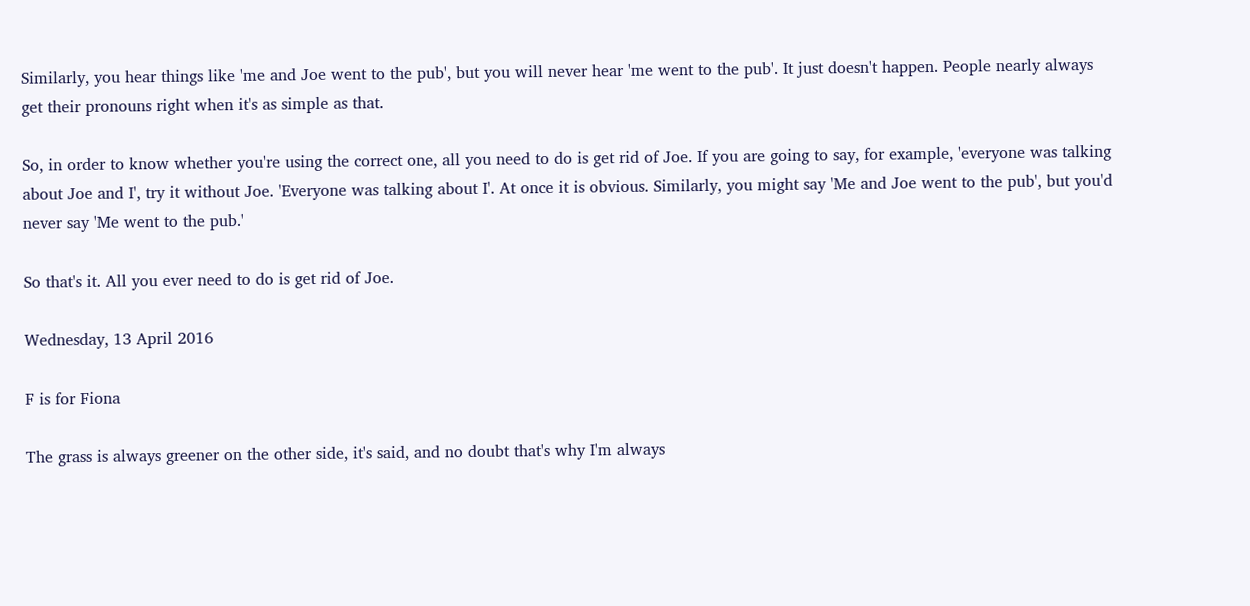Similarly, you hear things like 'me and Joe went to the pub', but you will never hear 'me went to the pub'. It just doesn't happen. People nearly always get their pronouns right when it's as simple as that.

So, in order to know whether you're using the correct one, all you need to do is get rid of Joe. If you are going to say, for example, 'everyone was talking about Joe and I', try it without Joe. 'Everyone was talking about I'. At once it is obvious. Similarly, you might say 'Me and Joe went to the pub', but you'd never say 'Me went to the pub.'

So that's it. All you ever need to do is get rid of Joe.

Wednesday, 13 April 2016

F is for Fiona

The grass is always greener on the other side, it's said, and no doubt that's why I'm always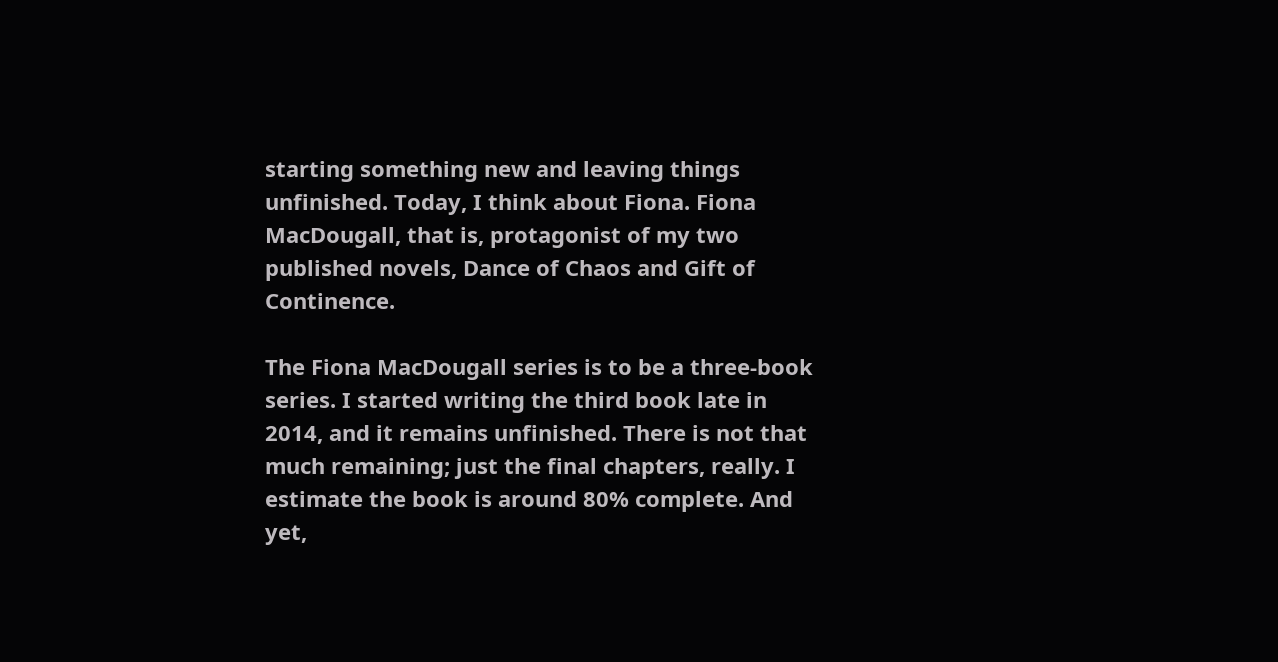starting something new and leaving things unfinished. Today, I think about Fiona. Fiona MacDougall, that is, protagonist of my two published novels, Dance of Chaos and Gift of Continence.

The Fiona MacDougall series is to be a three-book series. I started writing the third book late in 2014, and it remains unfinished. There is not that much remaining; just the final chapters, really. I estimate the book is around 80% complete. And yet,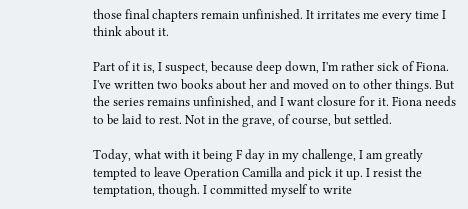those final chapters remain unfinished. It irritates me every time I think about it.

Part of it is, I suspect, because deep down, I'm rather sick of Fiona. I've written two books about her and moved on to other things. But the series remains unfinished, and I want closure for it. Fiona needs to be laid to rest. Not in the grave, of course, but settled.

Today, what with it being F day in my challenge, I am greatly tempted to leave Operation Camilla and pick it up. I resist the temptation, though. I committed myself to write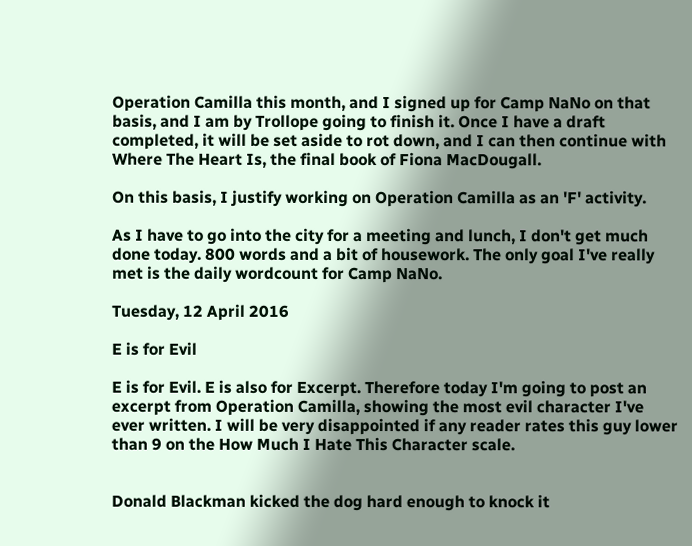Operation Camilla this month, and I signed up for Camp NaNo on that basis, and I am by Trollope going to finish it. Once I have a draft completed, it will be set aside to rot down, and I can then continue with Where The Heart Is, the final book of Fiona MacDougall.

On this basis, I justify working on Operation Camilla as an 'F' activity.

As I have to go into the city for a meeting and lunch, I don't get much done today. 800 words and a bit of housework. The only goal I've really met is the daily wordcount for Camp NaNo.

Tuesday, 12 April 2016

E is for Evil

E is for Evil. E is also for Excerpt. Therefore today I'm going to post an excerpt from Operation Camilla, showing the most evil character I've ever written. I will be very disappointed if any reader rates this guy lower than 9 on the How Much I Hate This Character scale.


Donald Blackman kicked the dog hard enough to knock it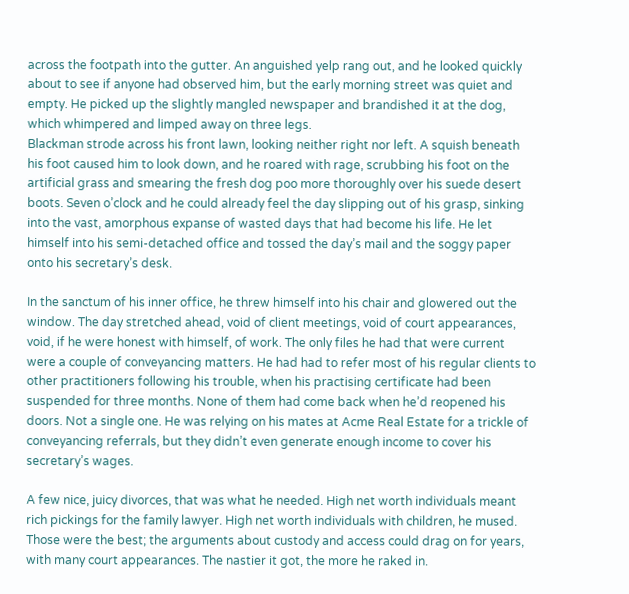across the footpath into the gutter. An anguished yelp rang out, and he looked quickly about to see if anyone had observed him, but the early morning street was quiet and empty. He picked up the slightly mangled newspaper and brandished it at the dog, which whimpered and limped away on three legs.
Blackman strode across his front lawn, looking neither right nor left. A squish beneath his foot caused him to look down, and he roared with rage, scrubbing his foot on the artificial grass and smearing the fresh dog poo more thoroughly over his suede desert boots. Seven o’clock and he could already feel the day slipping out of his grasp, sinking into the vast, amorphous expanse of wasted days that had become his life. He let himself into his semi-detached office and tossed the day’s mail and the soggy paper onto his secretary’s desk.

In the sanctum of his inner office, he threw himself into his chair and glowered out the window. The day stretched ahead, void of client meetings, void of court appearances, void, if he were honest with himself, of work. The only files he had that were current were a couple of conveyancing matters. He had had to refer most of his regular clients to other practitioners following his trouble, when his practising certificate had been suspended for three months. None of them had come back when he’d reopened his doors. Not a single one. He was relying on his mates at Acme Real Estate for a trickle of conveyancing referrals, but they didn’t even generate enough income to cover his secretary’s wages.

A few nice, juicy divorces, that was what he needed. High net worth individuals meant rich pickings for the family lawyer. High net worth individuals with children, he mused. Those were the best; the arguments about custody and access could drag on for years, with many court appearances. The nastier it got, the more he raked in.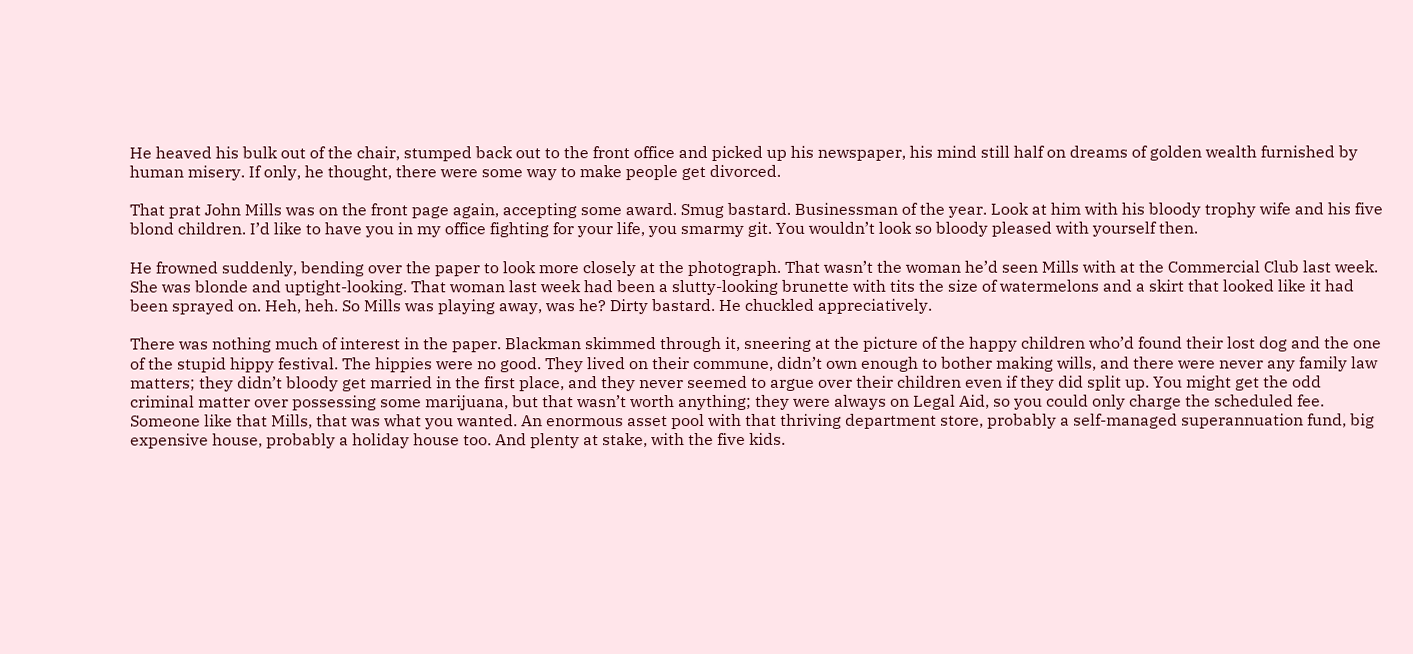He heaved his bulk out of the chair, stumped back out to the front office and picked up his newspaper, his mind still half on dreams of golden wealth furnished by human misery. If only, he thought, there were some way to make people get divorced.

That prat John Mills was on the front page again, accepting some award. Smug bastard. Businessman of the year. Look at him with his bloody trophy wife and his five blond children. I’d like to have you in my office fighting for your life, you smarmy git. You wouldn’t look so bloody pleased with yourself then.

He frowned suddenly, bending over the paper to look more closely at the photograph. That wasn’t the woman he’d seen Mills with at the Commercial Club last week. She was blonde and uptight-looking. That woman last week had been a slutty-looking brunette with tits the size of watermelons and a skirt that looked like it had been sprayed on. Heh, heh. So Mills was playing away, was he? Dirty bastard. He chuckled appreciatively.

There was nothing much of interest in the paper. Blackman skimmed through it, sneering at the picture of the happy children who’d found their lost dog and the one of the stupid hippy festival. The hippies were no good. They lived on their commune, didn’t own enough to bother making wills, and there were never any family law matters; they didn’t bloody get married in the first place, and they never seemed to argue over their children even if they did split up. You might get the odd criminal matter over possessing some marijuana, but that wasn’t worth anything; they were always on Legal Aid, so you could only charge the scheduled fee. Someone like that Mills, that was what you wanted. An enormous asset pool with that thriving department store, probably a self-managed superannuation fund, big expensive house, probably a holiday house too. And plenty at stake, with the five kids.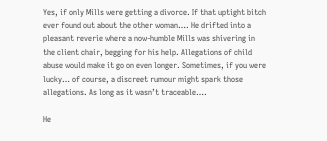Yes, if only Mills were getting a divorce. If that uptight bitch ever found out about the other woman…. He drifted into a pleasant reverie where a now-humble Mills was shivering in the client chair, begging for his help. Allegations of child abuse would make it go on even longer. Sometimes, if you were lucky… of course, a discreet rumour might spark those allegations. As long as it wasn’t traceable….

He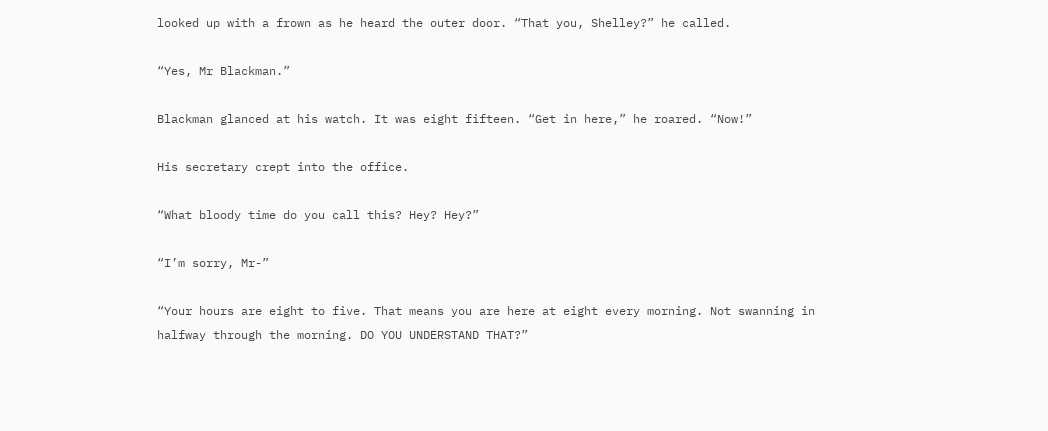looked up with a frown as he heard the outer door. “That you, Shelley?” he called.

“Yes, Mr Blackman.”

Blackman glanced at his watch. It was eight fifteen. “Get in here,” he roared. “Now!”

His secretary crept into the office.

“What bloody time do you call this? Hey? Hey?”

“I’m sorry, Mr-”

“Your hours are eight to five. That means you are here at eight every morning. Not swanning in halfway through the morning. DO YOU UNDERSTAND THAT?”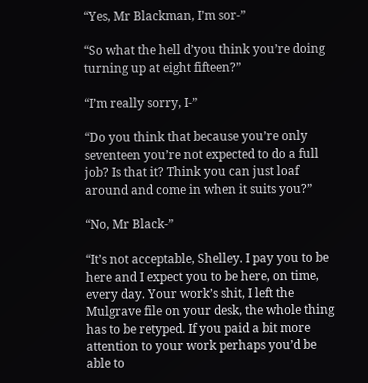“Yes, Mr Blackman, I’m sor-”

“So what the hell d’you think you’re doing turning up at eight fifteen?”

“I’m really sorry, I-”

“Do you think that because you’re only seventeen you’re not expected to do a full job? Is that it? Think you can just loaf around and come in when it suits you?”

“No, Mr Black-”

“It’s not acceptable, Shelley. I pay you to be here and I expect you to be here, on time, every day. Your work’s shit, I left the Mulgrave file on your desk, the whole thing has to be retyped. If you paid a bit more attention to your work perhaps you’d be able to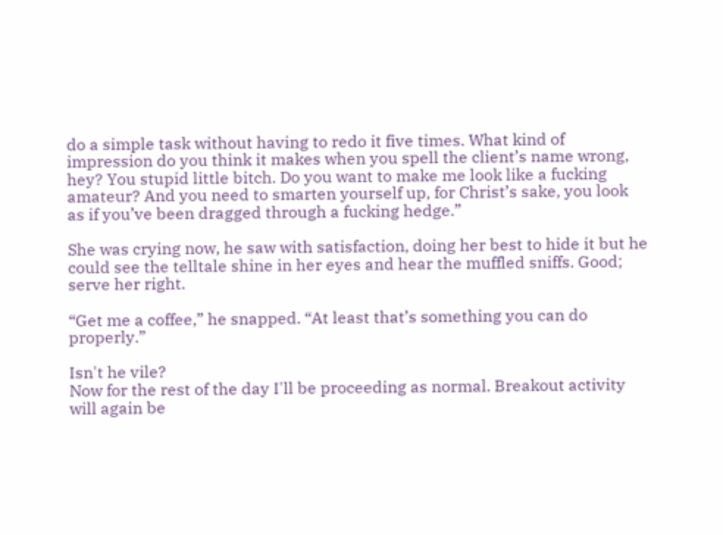do a simple task without having to redo it five times. What kind of impression do you think it makes when you spell the client’s name wrong, hey? You stupid little bitch. Do you want to make me look like a fucking amateur? And you need to smarten yourself up, for Christ’s sake, you look as if you’ve been dragged through a fucking hedge.”

She was crying now, he saw with satisfaction, doing her best to hide it but he could see the telltale shine in her eyes and hear the muffled sniffs. Good; serve her right.

“Get me a coffee,” he snapped. “At least that’s something you can do properly.”

Isn't he vile?
Now for the rest of the day I'll be proceeding as normal. Breakout activity will again be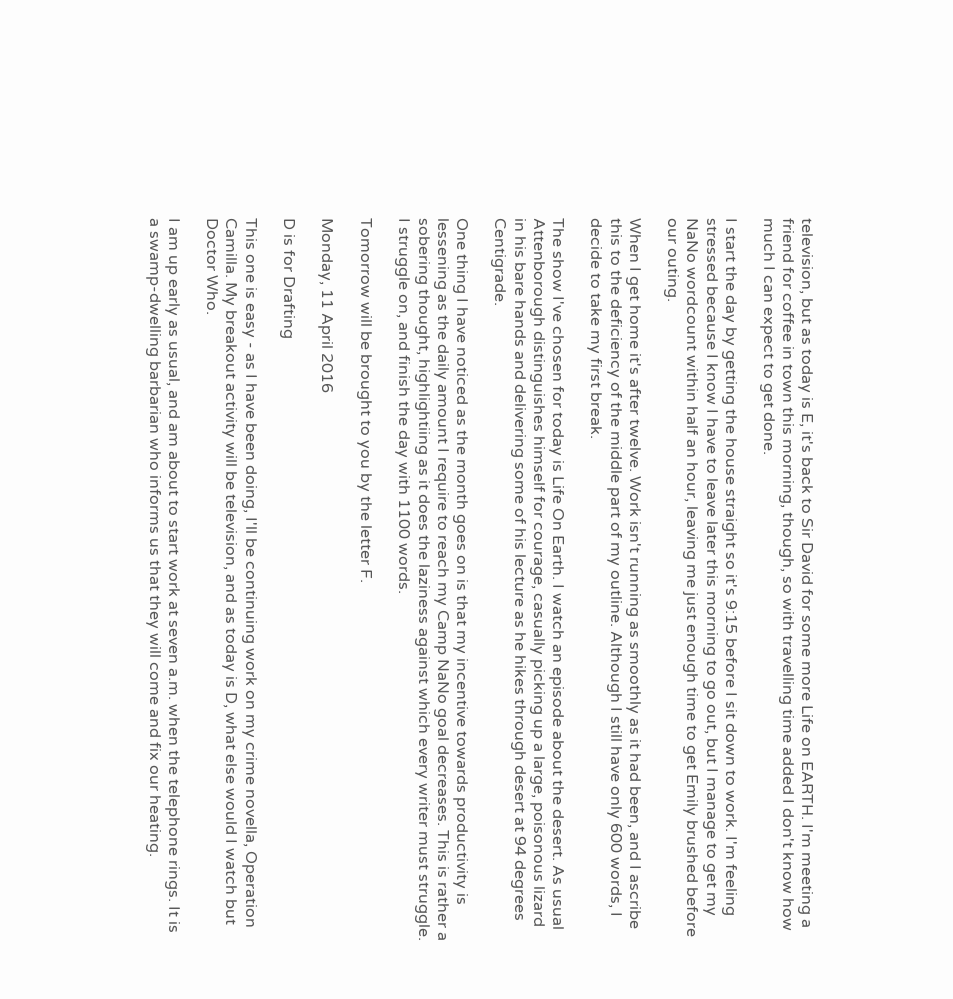television, but as today is E, it's back to Sir David for some more Life on EARTH. I'm meeting a friend for coffee in town this morning, though, so with travelling time added I don't know how much I can expect to get done.

I start the day by getting the house straight so it's 9:15 before I sit down to work. I'm feeling stressed because I know I have to leave later this morning to go out, but I manage to get my NaNo wordcount within half an hour, leaving me just enough time to get Emily brushed before our outing.

When I get home it's after twelve. Work isn't running as smoothly as it had been, and I ascribe this to the deficiency of the middle part of my outline. Although I still have only 600 words, I decide to take my first break.

The show I've chosen for today is Life On Earth. I watch an episode about the desert. As usual Attenborough distinguishes himself for courage, casually picking up a large, poisonous lizard in his bare hands and delivering some of his lecture as he hikes through desert at 94 degrees Centigrade.

One thing I have noticed as the month goes on is that my incentive towards productivity is lessening as the daily amount I require to reach my Camp NaNo goal decreases. This is rather a sobering thought, highlightiing as it does the laziness against which every writer must struggle. I struggle on, and finish the day with 1100 words.

Tomorrow will be brought to you by the letter F.

Monday, 11 April 2016

D is for Drafting

This one is easy - as I have been doing, I'll be continuing work on my crime novella, Operation Camilla. My breakout activity will be television, and as today is D, what else would I watch but Doctor Who.

I am up early as usual, and am about to start work at seven a.m. when the telephone rings. It is a swamp-dwelling barbarian who informs us that they will come and fix our heating.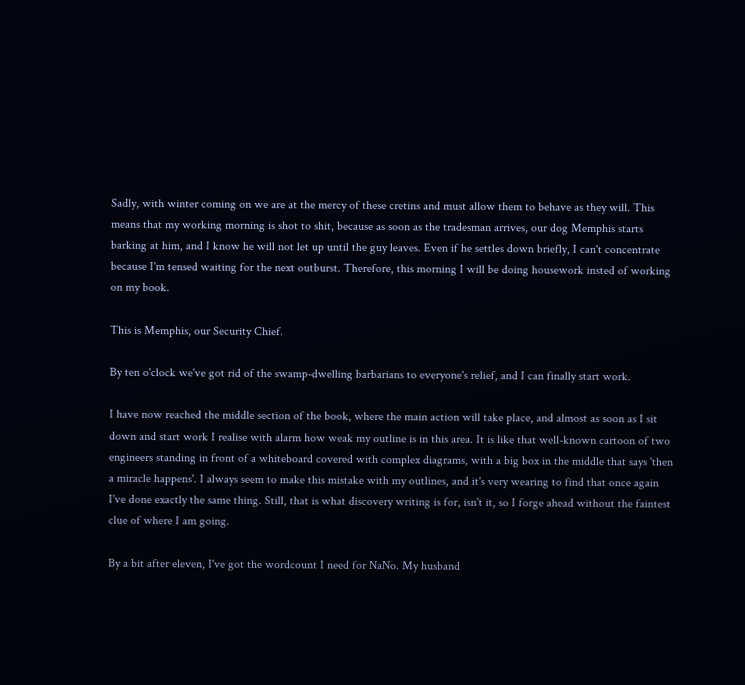Sadly, with winter coming on we are at the mercy of these cretins and must allow them to behave as they will. This means that my working morning is shot to shit, because as soon as the tradesman arrives, our dog Memphis starts barking at him, and I know he will not let up until the guy leaves. Even if he settles down briefly, I can't concentrate because I'm tensed waiting for the next outburst. Therefore, this morning I will be doing housework insted of working on my book.

This is Memphis, our Security Chief.

By ten o'clock we've got rid of the swamp-dwelling barbarians to everyone's relief, and I can finally start work.

I have now reached the middle section of the book, where the main action will take place, and almost as soon as I sit down and start work I realise with alarm how weak my outline is in this area. It is like that well-known cartoon of two engineers standing in front of a whiteboard covered with complex diagrams, with a big box in the middle that says 'then a miracle happens'. I always seem to make this mistake with my outlines, and it's very wearing to find that once again I've done exactly the same thing. Still, that is what discovery writing is for, isn't it, so I forge ahead without the faintest clue of where I am going.

By a bit after eleven, I've got the wordcount I need for NaNo. My husband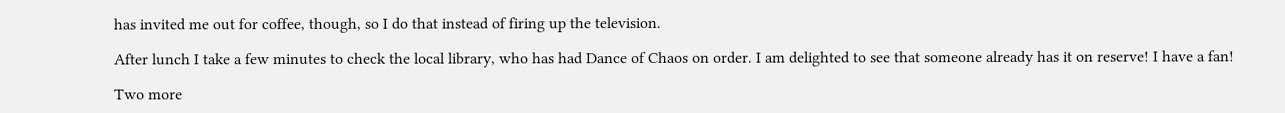has invited me out for coffee, though, so I do that instead of firing up the television.

After lunch I take a few minutes to check the local library, who has had Dance of Chaos on order. I am delighted to see that someone already has it on reserve! I have a fan!

Two more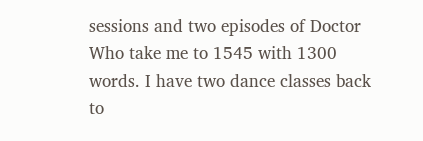sessions and two episodes of Doctor Who take me to 1545 with 1300 words. I have two dance classes back to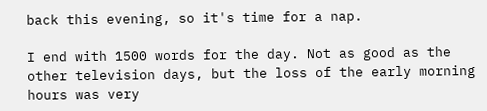back this evening, so it's time for a nap.

I end with 1500 words for the day. Not as good as the other television days, but the loss of the early morning hours was very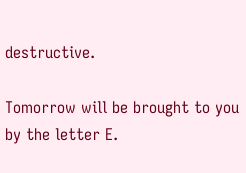destructive.

Tomorrow will be brought to you by the letter E.